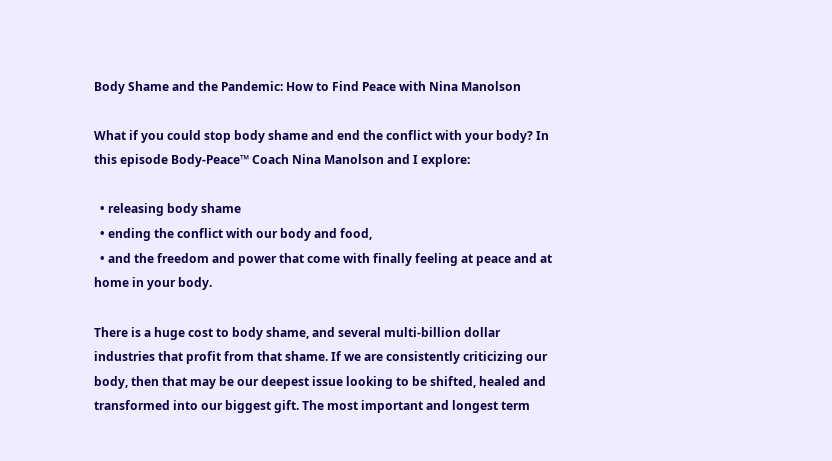Body Shame and the Pandemic: How to Find Peace with Nina Manolson

What if you could stop body shame and end the conflict with your body? In this episode Body-Peace™ Coach Nina Manolson and I explore:

  • releasing body shame
  • ending the conflict with our body and food,
  • and the freedom and power that come with finally feeling at peace and at home in your body.

There is a huge cost to body shame, and several multi-billion dollar industries that profit from that shame. If we are consistently criticizing our body, then that may be our deepest issue looking to be shifted, healed and transformed into our biggest gift. The most important and longest term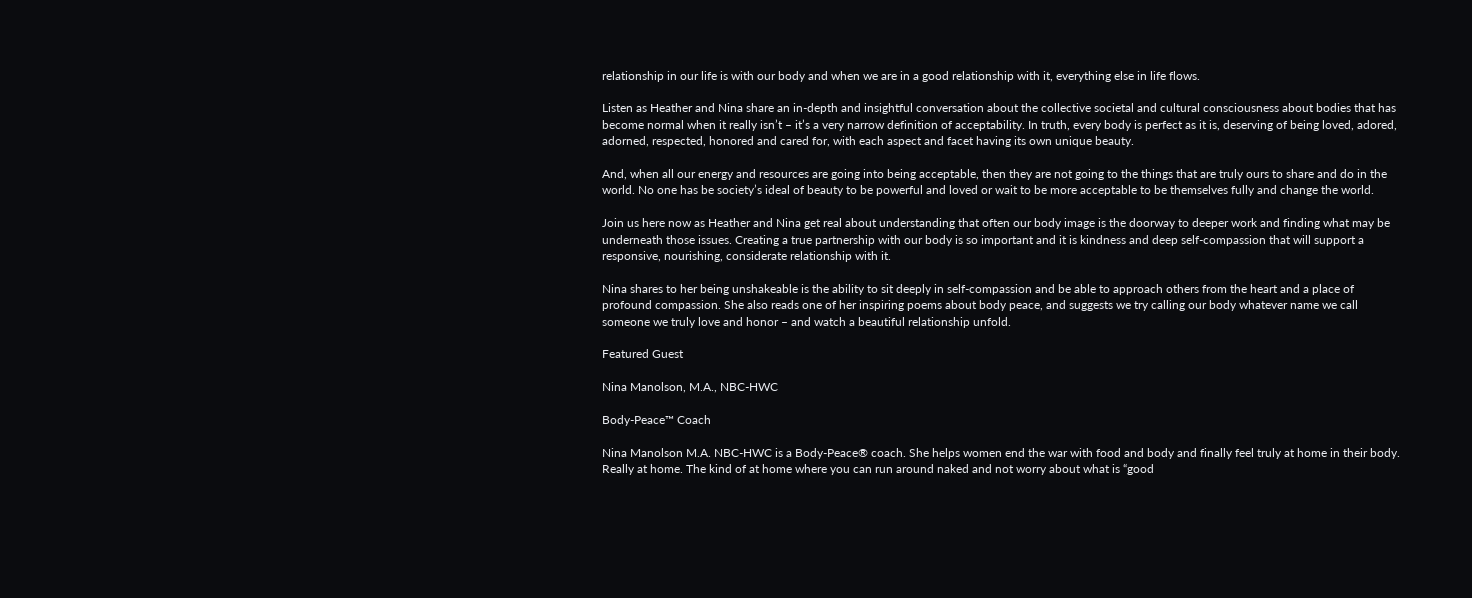relationship in our life is with our body and when we are in a good relationship with it, everything else in life flows.

Listen as Heather and Nina share an in-depth and insightful conversation about the collective societal and cultural consciousness about bodies that has become normal when it really isn’t – it’s a very narrow definition of acceptability. In truth, every body is perfect as it is, deserving of being loved, adored, adorned, respected, honored and cared for, with each aspect and facet having its own unique beauty.

And, when all our energy and resources are going into being acceptable, then they are not going to the things that are truly ours to share and do in the world. No one has be society’s ideal of beauty to be powerful and loved or wait to be more acceptable to be themselves fully and change the world.

Join us here now as Heather and Nina get real about understanding that often our body image is the doorway to deeper work and finding what may be underneath those issues. Creating a true partnership with our body is so important and it is kindness and deep self-compassion that will support a responsive, nourishing, considerate relationship with it.

Nina shares to her being unshakeable is the ability to sit deeply in self-compassion and be able to approach others from the heart and a place of profound compassion. She also reads one of her inspiring poems about body peace, and suggests we try calling our body whatever name we call someone we truly love and honor – and watch a beautiful relationship unfold.

Featured Guest

Nina Manolson, M.A., NBC-HWC

Body-Peace™ Coach

Nina Manolson M.A. NBC-HWC is a Body-Peace® coach. She helps women end the war with food and body and finally feel truly at home in their body. Really at home. The kind of at home where you can run around naked and not worry about what is “good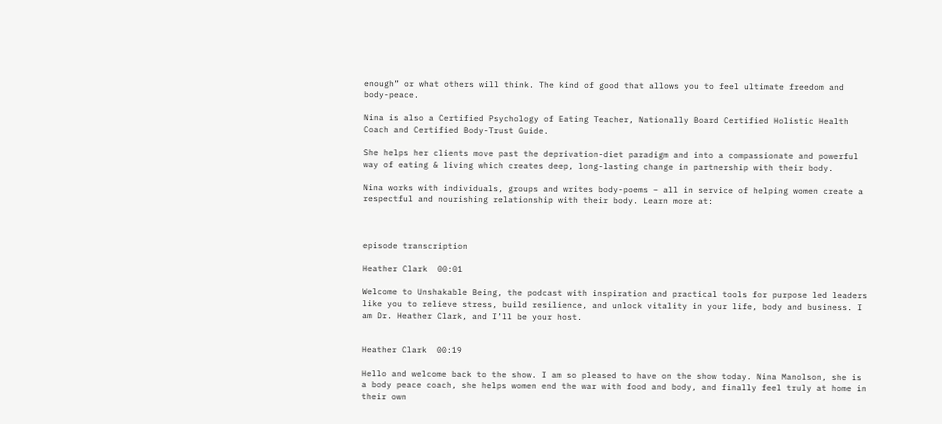enough” or what others will think. The kind of good that allows you to feel ultimate freedom and body-peace.

Nina is also a Certified Psychology of Eating Teacher, Nationally Board Certified Holistic Health Coach and Certified Body-Trust Guide.

She helps her clients move past the deprivation-diet paradigm and into a compassionate and powerful way of eating & living which creates deep, long-lasting change in partnership with their body.

Nina works with individuals, groups and writes body-poems – all in service of helping women create a respectful and nourishing relationship with their body. Learn more at:



episode transcription

Heather Clark  00:01

Welcome to Unshakable Being, the podcast with inspiration and practical tools for purpose led leaders like you to relieve stress, build resilience, and unlock vitality in your life, body and business. I am Dr. Heather Clark, and I’ll be your host.


Heather Clark  00:19

Hello and welcome back to the show. I am so pleased to have on the show today. Nina Manolson, she is a body peace coach, she helps women end the war with food and body, and finally feel truly at home in their own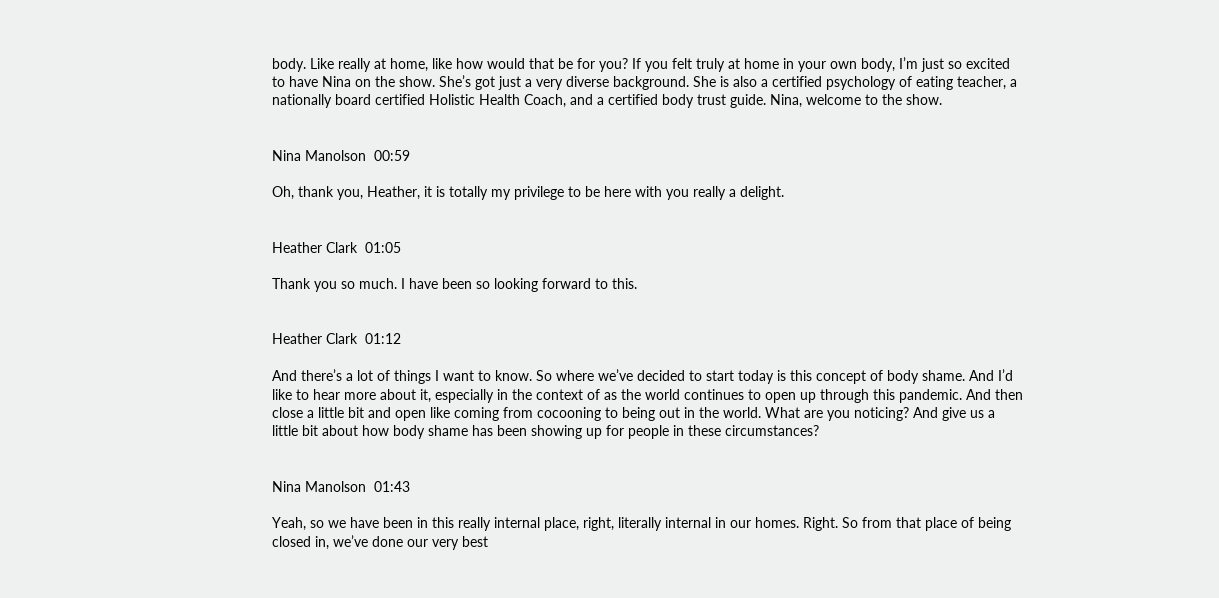body. Like really at home, like how would that be for you? If you felt truly at home in your own body, I’m just so excited to have Nina on the show. She’s got just a very diverse background. She is also a certified psychology of eating teacher, a nationally board certified Holistic Health Coach, and a certified body trust guide. Nina, welcome to the show.


Nina Manolson  00:59

Oh, thank you, Heather, it is totally my privilege to be here with you really a delight.


Heather Clark  01:05

Thank you so much. I have been so looking forward to this.


Heather Clark  01:12

And there’s a lot of things I want to know. So where we’ve decided to start today is this concept of body shame. And I’d like to hear more about it, especially in the context of as the world continues to open up through this pandemic. And then close a little bit and open like coming from cocooning to being out in the world. What are you noticing? And give us a little bit about how body shame has been showing up for people in these circumstances?


Nina Manolson  01:43

Yeah, so we have been in this really internal place, right, literally internal in our homes. Right. So from that place of being closed in, we’ve done our very best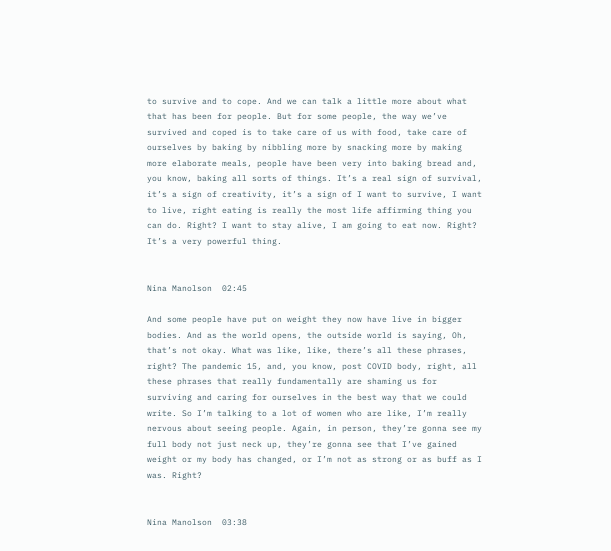to survive and to cope. And we can talk a little more about what that has been for people. But for some people, the way we’ve survived and coped is to take care of us with food, take care of ourselves by baking by nibbling more by snacking more by making more elaborate meals, people have been very into baking bread and, you know, baking all sorts of things. It’s a real sign of survival, it’s a sign of creativity, it’s a sign of I want to survive, I want to live, right eating is really the most life affirming thing you can do. Right? I want to stay alive, I am going to eat now. Right? It’s a very powerful thing.


Nina Manolson  02:45

And some people have put on weight they now have live in bigger bodies. And as the world opens, the outside world is saying, Oh, that’s not okay. What was like, like, there’s all these phrases, right? The pandemic 15, and, you know, post COVID body, right, all these phrases that really fundamentally are shaming us for surviving and caring for ourselves in the best way that we could write. So I’m talking to a lot of women who are like, I’m really nervous about seeing people. Again, in person, they’re gonna see my full body not just neck up, they’re gonna see that I’ve gained weight or my body has changed, or I’m not as strong or as buff as I was. Right?


Nina Manolson  03:38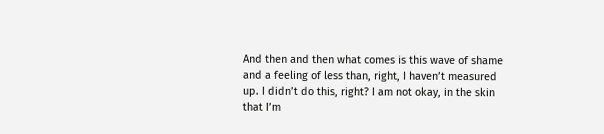And then and then what comes is this wave of shame and a feeling of less than, right, I haven’t measured up. I didn’t do this, right? I am not okay, in the skin that I’m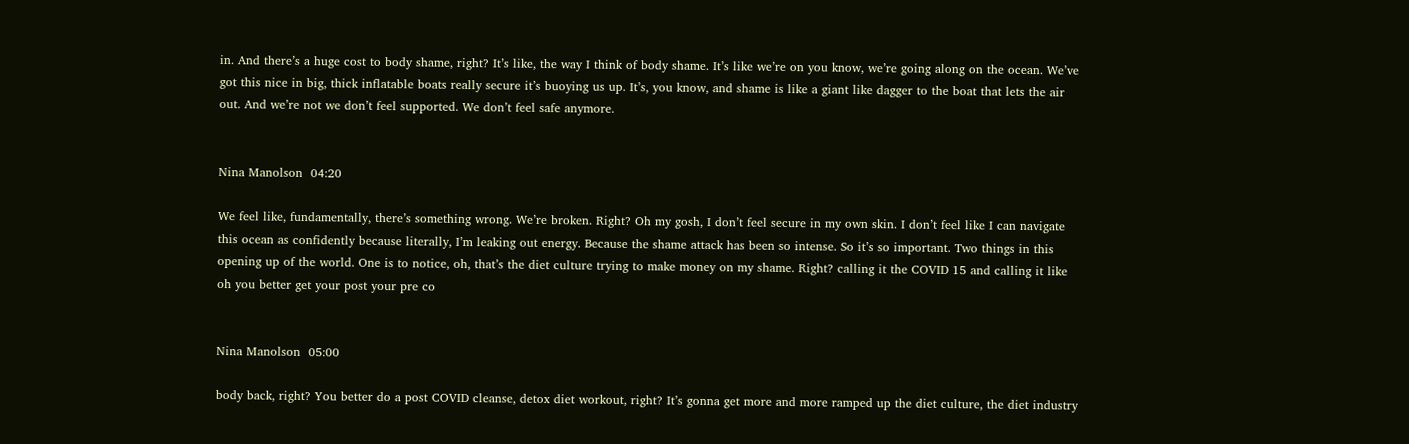in. And there’s a huge cost to body shame, right? It’s like, the way I think of body shame. It’s like we’re on you know, we’re going along on the ocean. We’ve got this nice in big, thick inflatable boats really secure it’s buoying us up. It’s, you know, and shame is like a giant like dagger to the boat that lets the air out. And we’re not we don’t feel supported. We don’t feel safe anymore.


Nina Manolson  04:20

We feel like, fundamentally, there’s something wrong. We’re broken. Right? Oh my gosh, I don’t feel secure in my own skin. I don’t feel like I can navigate this ocean as confidently because literally, I’m leaking out energy. Because the shame attack has been so intense. So it’s so important. Two things in this opening up of the world. One is to notice, oh, that’s the diet culture trying to make money on my shame. Right? calling it the COVID 15 and calling it like oh you better get your post your pre co


Nina Manolson  05:00

body back, right? You better do a post COVID cleanse, detox diet workout, right? It’s gonna get more and more ramped up the diet culture, the diet industry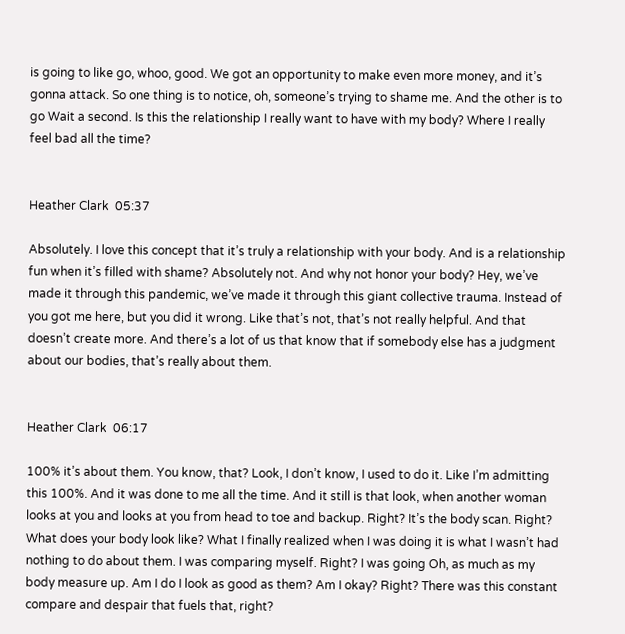is going to like go, whoo, good. We got an opportunity to make even more money, and it’s gonna attack. So one thing is to notice, oh, someone’s trying to shame me. And the other is to go Wait a second. Is this the relationship I really want to have with my body? Where I really feel bad all the time?


Heather Clark  05:37

Absolutely. I love this concept that it’s truly a relationship with your body. And is a relationship fun when it’s filled with shame? Absolutely not. And why not honor your body? Hey, we’ve made it through this pandemic, we’ve made it through this giant collective trauma. Instead of you got me here, but you did it wrong. Like that’s not, that’s not really helpful. And that doesn’t create more. And there’s a lot of us that know that if somebody else has a judgment about our bodies, that’s really about them.


Heather Clark  06:17

100% it’s about them. You know, that? Look, I don’t know, I used to do it. Like I’m admitting this 100%. And it was done to me all the time. And it still is that look, when another woman looks at you and looks at you from head to toe and backup. Right? It’s the body scan. Right? What does your body look like? What I finally realized when I was doing it is what I wasn’t had nothing to do about them. I was comparing myself. Right? I was going Oh, as much as my body measure up. Am I do I look as good as them? Am I okay? Right? There was this constant compare and despair that fuels that, right?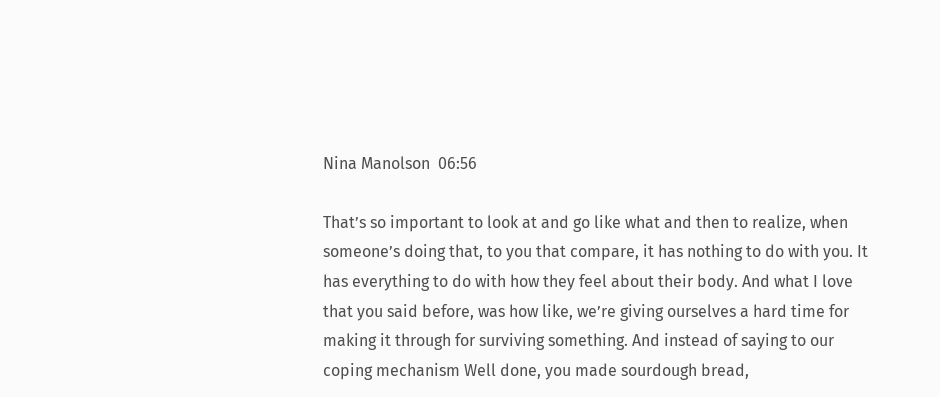Nina Manolson  06:56

That’s so important to look at and go like what and then to realize, when someone’s doing that, to you that compare, it has nothing to do with you. It has everything to do with how they feel about their body. And what I love that you said before, was how like, we’re giving ourselves a hard time for making it through for surviving something. And instead of saying to our coping mechanism Well done, you made sourdough bread,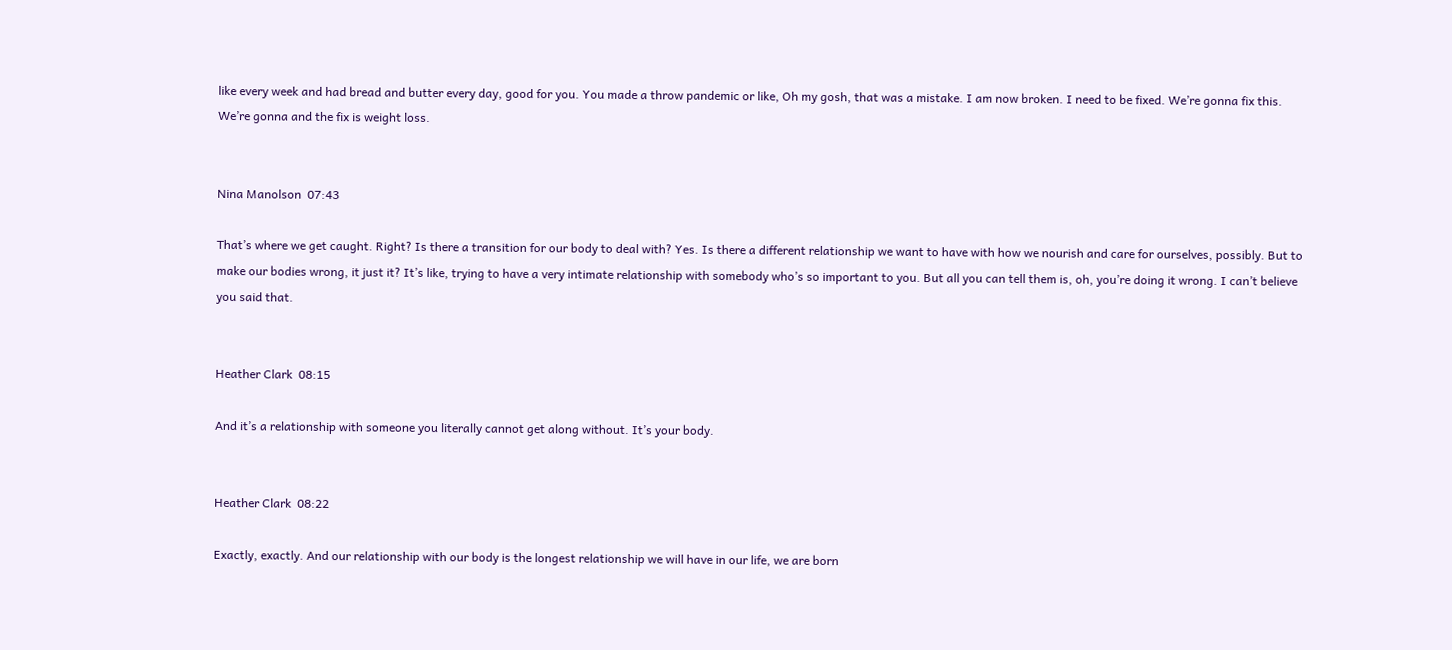like every week and had bread and butter every day, good for you. You made a throw pandemic or like, Oh my gosh, that was a mistake. I am now broken. I need to be fixed. We’re gonna fix this. We’re gonna and the fix is weight loss.


Nina Manolson  07:43

That’s where we get caught. Right? Is there a transition for our body to deal with? Yes. Is there a different relationship we want to have with how we nourish and care for ourselves, possibly. But to make our bodies wrong, it just it? It’s like, trying to have a very intimate relationship with somebody who’s so important to you. But all you can tell them is, oh, you’re doing it wrong. I can’t believe you said that.


Heather Clark  08:15

And it’s a relationship with someone you literally cannot get along without. It’s your body.


Heather Clark  08:22

Exactly, exactly. And our relationship with our body is the longest relationship we will have in our life, we are born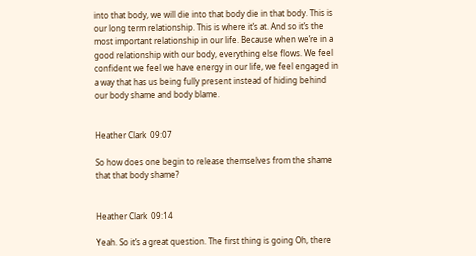into that body, we will die into that body die in that body. This is our long term relationship. This is where it’s at. And so it’s the most important relationship in our life. Because when we’re in a good relationship with our body, everything else flows. We feel confident we feel we have energy in our life, we feel engaged in a way that has us being fully present instead of hiding behind our body shame and body blame.


Heather Clark  09:07

So how does one begin to release themselves from the shame that that body shame?


Heather Clark  09:14

Yeah. So it’s a great question. The first thing is going Oh, there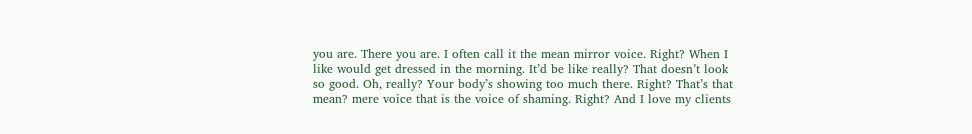you are. There you are. I often call it the mean mirror voice. Right? When I like would get dressed in the morning. It’d be like really? That doesn’t look so good. Oh, really? Your body’s showing too much there. Right? That’s that mean? mere voice that is the voice of shaming. Right? And I love my clients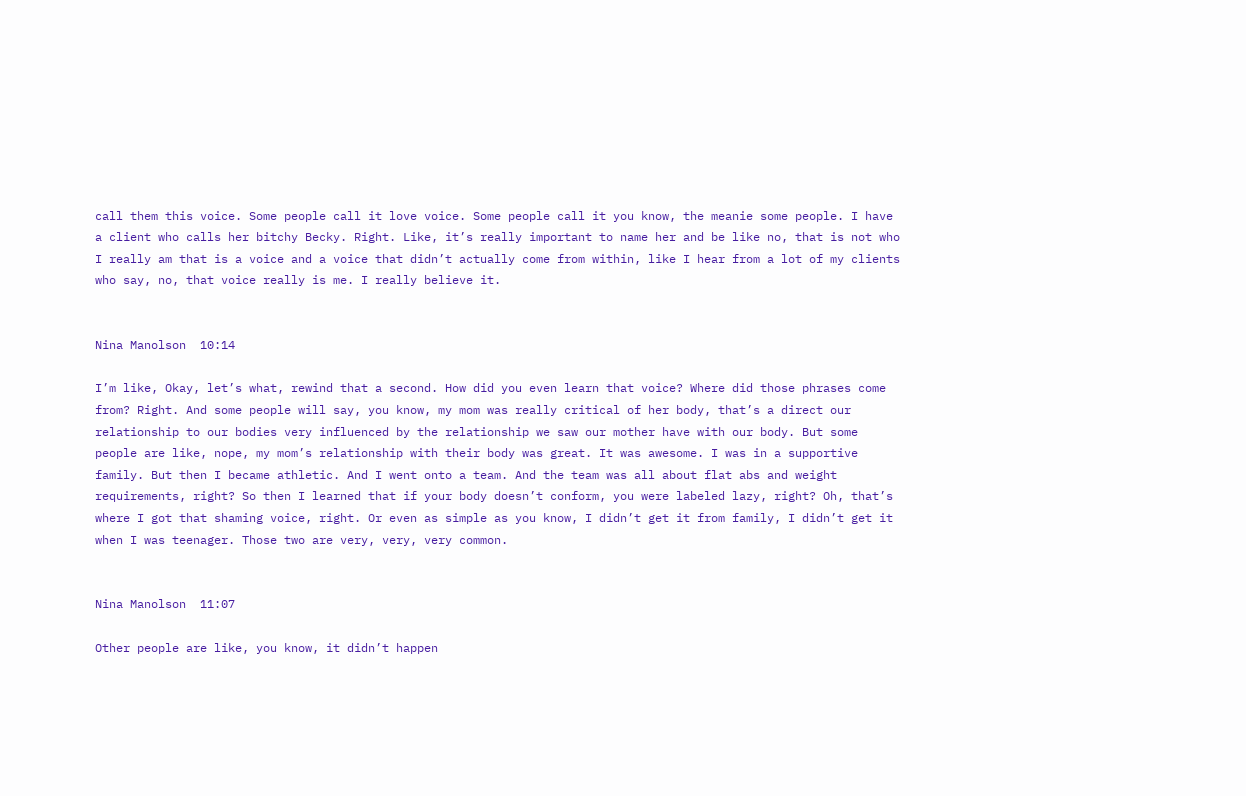call them this voice. Some people call it love voice. Some people call it you know, the meanie some people. I have a client who calls her bitchy Becky. Right. Like, it’s really important to name her and be like no, that is not who I really am that is a voice and a voice that didn’t actually come from within, like I hear from a lot of my clients who say, no, that voice really is me. I really believe it.


Nina Manolson  10:14

I’m like, Okay, let’s what, rewind that a second. How did you even learn that voice? Where did those phrases come from? Right. And some people will say, you know, my mom was really critical of her body, that’s a direct our relationship to our bodies very influenced by the relationship we saw our mother have with our body. But some people are like, nope, my mom’s relationship with their body was great. It was awesome. I was in a supportive family. But then I became athletic. And I went onto a team. And the team was all about flat abs and weight requirements, right? So then I learned that if your body doesn’t conform, you were labeled lazy, right? Oh, that’s where I got that shaming voice, right. Or even as simple as you know, I didn’t get it from family, I didn’t get it when I was teenager. Those two are very, very, very common.


Nina Manolson  11:07

Other people are like, you know, it didn’t happen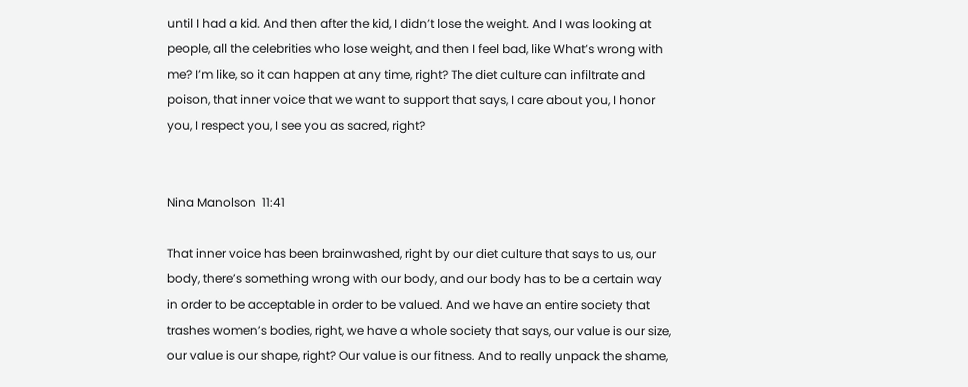until I had a kid. And then after the kid, I didn’t lose the weight. And I was looking at people, all the celebrities who lose weight, and then I feel bad, like What’s wrong with me? I’m like, so it can happen at any time, right? The diet culture can infiltrate and poison, that inner voice that we want to support that says, I care about you, I honor you, I respect you, I see you as sacred, right?


Nina Manolson  11:41

That inner voice has been brainwashed, right by our diet culture that says to us, our body, there’s something wrong with our body, and our body has to be a certain way in order to be acceptable in order to be valued. And we have an entire society that trashes women’s bodies, right, we have a whole society that says, our value is our size, our value is our shape, right? Our value is our fitness. And to really unpack the shame,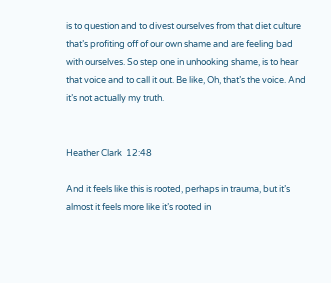is to question and to divest ourselves from that diet culture that’s profiting off of our own shame and are feeling bad with ourselves. So step one in unhooking shame, is to hear that voice and to call it out. Be like, Oh, that’s the voice. And it’s not actually my truth.


Heather Clark  12:48

And it feels like this is rooted, perhaps in trauma, but it’s almost it feels more like it’s rooted in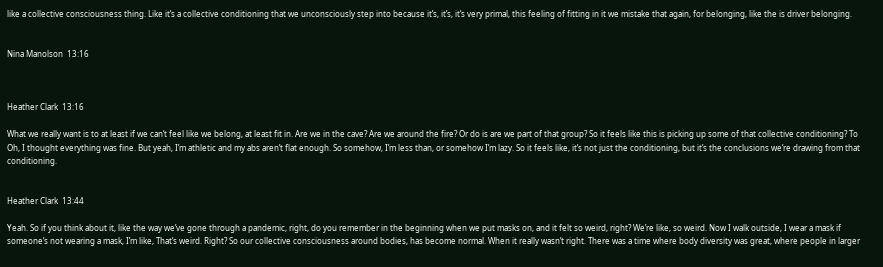like a collective consciousness thing. Like it’s a collective conditioning that we unconsciously step into because it’s, it’s, it’s very primal, this feeling of fitting in it we mistake that again, for belonging, like the is driver belonging.


Nina Manolson  13:16



Heather Clark  13:16

What we really want is to at least if we can’t feel like we belong, at least fit in. Are we in the cave? Are we around the fire? Or do is are we part of that group? So it feels like this is picking up some of that collective conditioning? To Oh, I thought everything was fine. But yeah, I’m athletic and my abs aren’t flat enough. So somehow, I’m less than, or somehow I’m lazy. So it feels like, it’s not just the conditioning, but it’s the conclusions we’re drawing from that conditioning.


Heather Clark  13:44

Yeah. So if you think about it, like the way we’ve gone through a pandemic, right, do you remember in the beginning when we put masks on, and it felt so weird, right? We’re like, so weird. Now I walk outside, I wear a mask if someone’s not wearing a mask, I’m like, That’s weird. Right? So our collective consciousness around bodies, has become normal. When it really wasn’t right. There was a time where body diversity was great, where people in larger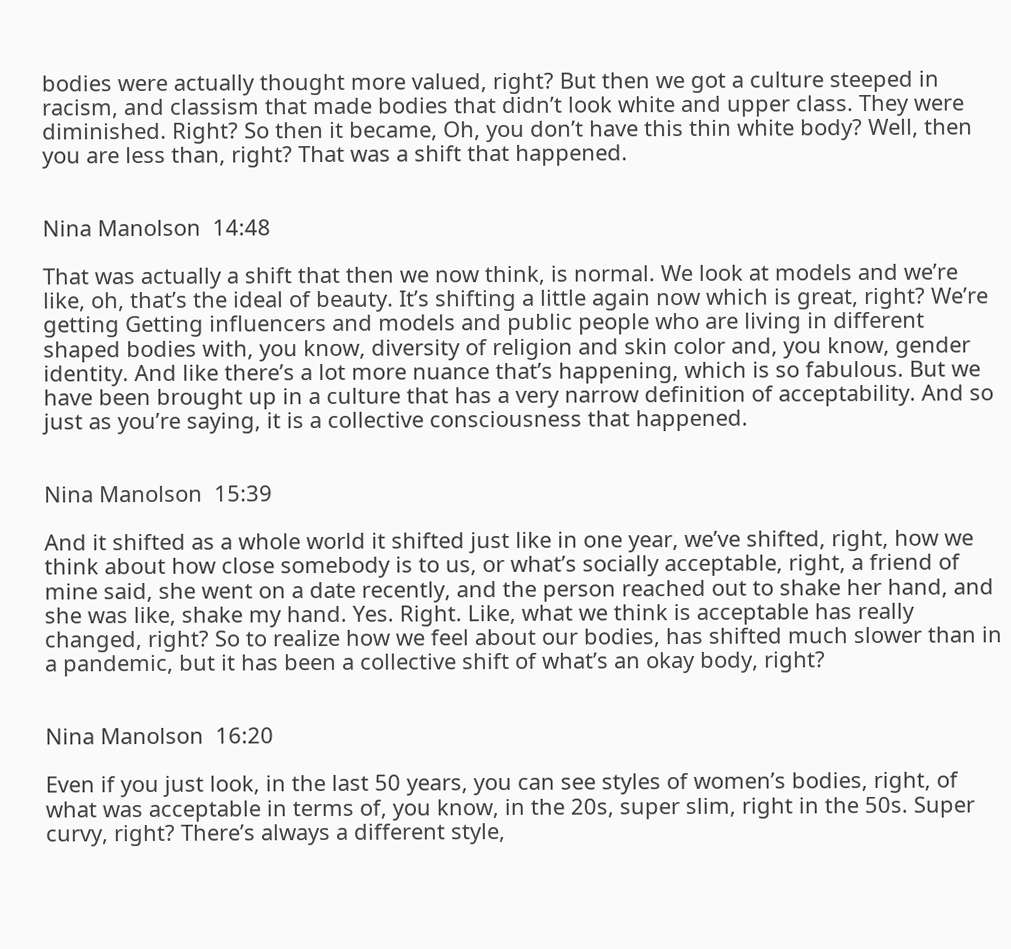bodies were actually thought more valued, right? But then we got a culture steeped in racism, and classism that made bodies that didn’t look white and upper class. They were diminished. Right? So then it became, Oh, you don’t have this thin white body? Well, then you are less than, right? That was a shift that happened.


Nina Manolson  14:48

That was actually a shift that then we now think, is normal. We look at models and we’re like, oh, that’s the ideal of beauty. It’s shifting a little again now which is great, right? We’re getting Getting influencers and models and public people who are living in different shaped bodies with, you know, diversity of religion and skin color and, you know, gender identity. And like there’s a lot more nuance that’s happening, which is so fabulous. But we have been brought up in a culture that has a very narrow definition of acceptability. And so just as you’re saying, it is a collective consciousness that happened.


Nina Manolson  15:39

And it shifted as a whole world it shifted just like in one year, we’ve shifted, right, how we think about how close somebody is to us, or what’s socially acceptable, right, a friend of mine said, she went on a date recently, and the person reached out to shake her hand, and she was like, shake my hand. Yes. Right. Like, what we think is acceptable has really changed, right? So to realize how we feel about our bodies, has shifted much slower than in a pandemic, but it has been a collective shift of what’s an okay body, right?


Nina Manolson  16:20

Even if you just look, in the last 50 years, you can see styles of women’s bodies, right, of what was acceptable in terms of, you know, in the 20s, super slim, right in the 50s. Super curvy, right? There’s always a different style,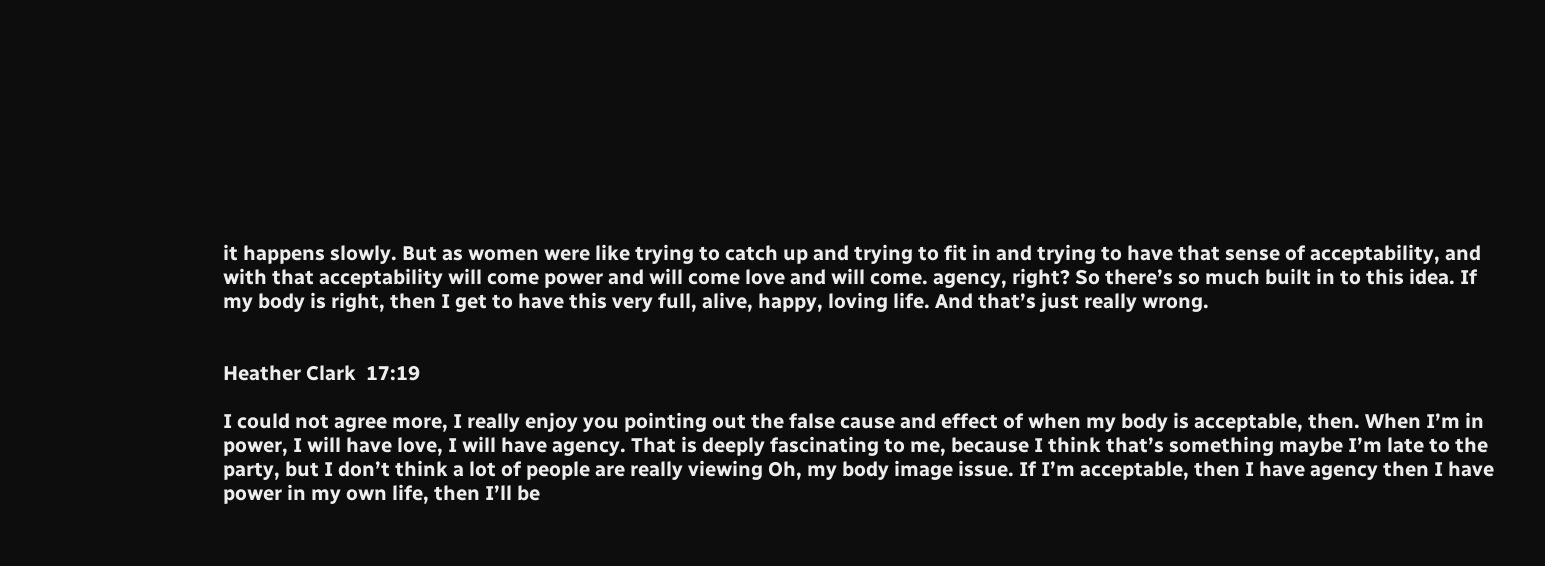it happens slowly. But as women were like trying to catch up and trying to fit in and trying to have that sense of acceptability, and with that acceptability will come power and will come love and will come. agency, right? So there’s so much built in to this idea. If my body is right, then I get to have this very full, alive, happy, loving life. And that’s just really wrong.


Heather Clark  17:19

I could not agree more, I really enjoy you pointing out the false cause and effect of when my body is acceptable, then. When I’m in power, I will have love, I will have agency. That is deeply fascinating to me, because I think that’s something maybe I’m late to the party, but I don’t think a lot of people are really viewing Oh, my body image issue. If I’m acceptable, then I have agency then I have power in my own life, then I’ll be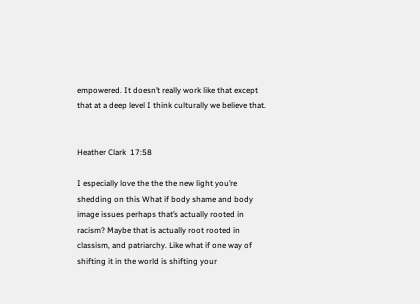empowered. It doesn’t really work like that except that at a deep level I think culturally we believe that.


Heather Clark  17:58

I especially love the the the new light you’re shedding on this What if body shame and body image issues perhaps that’s actually rooted in racism? Maybe that is actually root rooted in classism, and patriarchy. Like what if one way of shifting it in the world is shifting your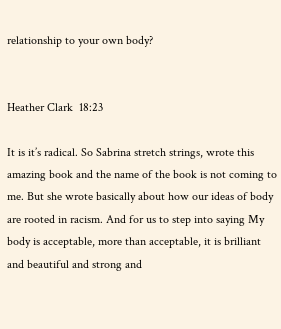relationship to your own body?


Heather Clark  18:23

It is it’s radical. So Sabrina stretch strings, wrote this amazing book and the name of the book is not coming to me. But she wrote basically about how our ideas of body are rooted in racism. And for us to step into saying My body is acceptable, more than acceptable, it is brilliant and beautiful and strong and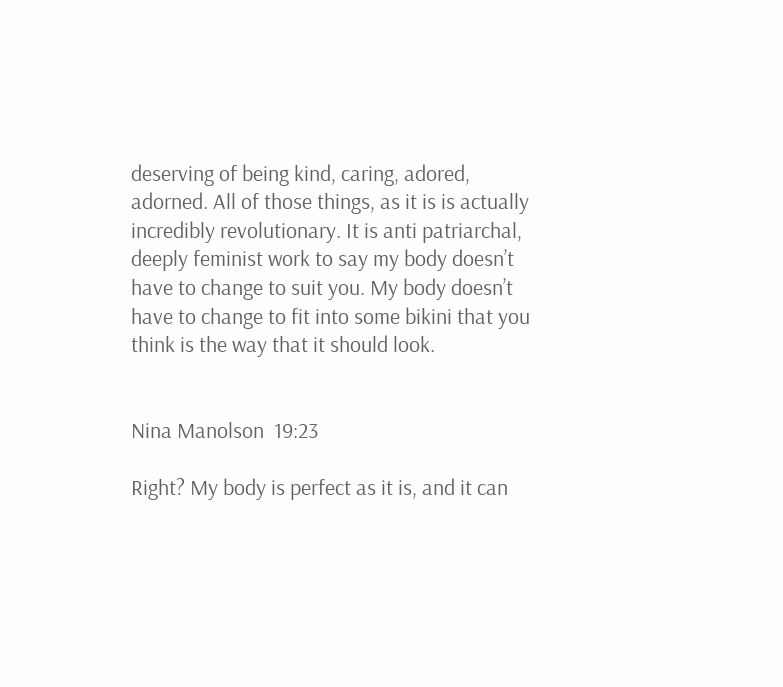deserving of being kind, caring, adored, adorned. All of those things, as it is is actually incredibly revolutionary. It is anti patriarchal, deeply feminist work to say my body doesn’t have to change to suit you. My body doesn’t have to change to fit into some bikini that you think is the way that it should look.


Nina Manolson  19:23

Right? My body is perfect as it is, and it can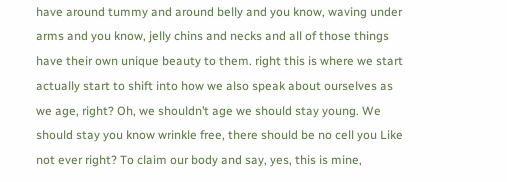have around tummy and around belly and you know, waving under arms and you know, jelly chins and necks and all of those things have their own unique beauty to them. right this is where we start actually start to shift into how we also speak about ourselves as we age, right? Oh, we shouldn’t age we should stay young. We should stay you know wrinkle free, there should be no cell you Like not ever right? To claim our body and say, yes, this is mine,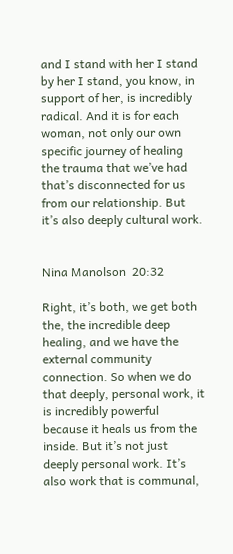and I stand with her I stand by her I stand, you know, in support of her, is incredibly radical. And it is for each woman, not only our own specific journey of healing the trauma that we’ve had that’s disconnected for us from our relationship. But it’s also deeply cultural work.


Nina Manolson  20:32

Right, it’s both, we get both the, the incredible deep healing, and we have the external community connection. So when we do that deeply, personal work, it is incredibly powerful because it heals us from the inside. But it’s not just deeply personal work. It’s also work that is communal,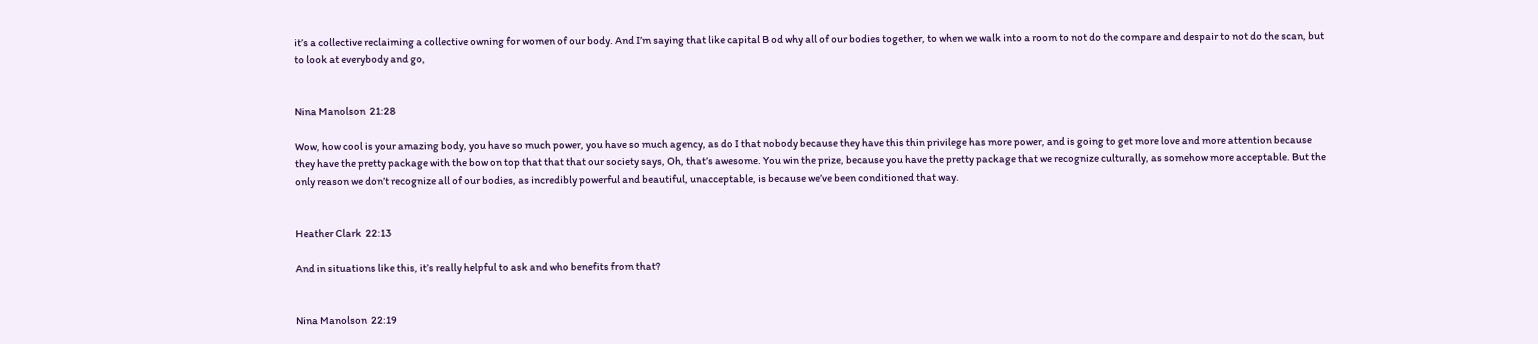it’s a collective reclaiming a collective owning for women of our body. And I’m saying that like capital B od why all of our bodies together, to when we walk into a room to not do the compare and despair to not do the scan, but to look at everybody and go,


Nina Manolson  21:28

Wow, how cool is your amazing body, you have so much power, you have so much agency, as do I that nobody because they have this thin privilege has more power, and is going to get more love and more attention because they have the pretty package with the bow on top that that that our society says, Oh, that’s awesome. You win the prize, because you have the pretty package that we recognize culturally, as somehow more acceptable. But the only reason we don’t recognize all of our bodies, as incredibly powerful and beautiful, unacceptable, is because we’ve been conditioned that way.


Heather Clark  22:13

And in situations like this, it’s really helpful to ask and who benefits from that?


Nina Manolson  22:19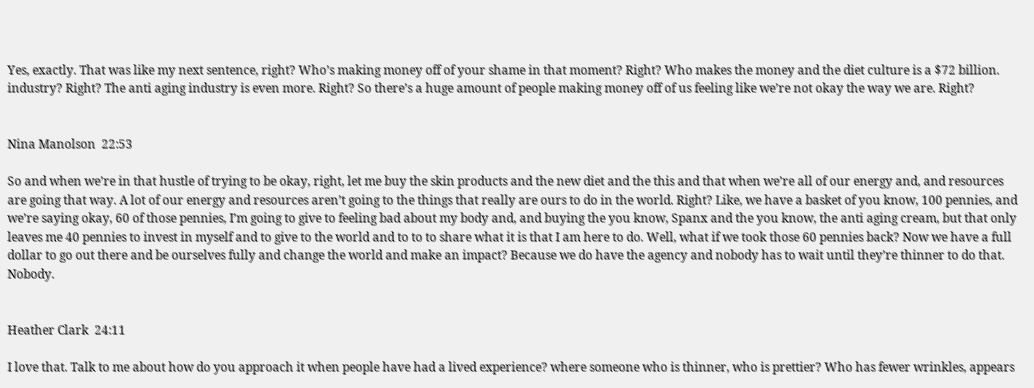Yes, exactly. That was like my next sentence, right? Who’s making money off of your shame in that moment? Right? Who makes the money and the diet culture is a $72 billion. industry? Right? The anti aging industry is even more. Right? So there’s a huge amount of people making money off of us feeling like we’re not okay the way we are. Right?


Nina Manolson  22:53

So and when we’re in that hustle of trying to be okay, right, let me buy the skin products and the new diet and the this and that when we’re all of our energy and, and resources are going that way. A lot of our energy and resources aren’t going to the things that really are ours to do in the world. Right? Like, we have a basket of you know, 100 pennies, and we’re saying okay, 60 of those pennies, I’m going to give to feeling bad about my body and, and buying the you know, Spanx and the you know, the anti aging cream, but that only leaves me 40 pennies to invest in myself and to give to the world and to to to share what it is that I am here to do. Well, what if we took those 60 pennies back? Now we have a full dollar to go out there and be ourselves fully and change the world and make an impact? Because we do have the agency and nobody has to wait until they’re thinner to do that. Nobody.


Heather Clark  24:11

I love that. Talk to me about how do you approach it when people have had a lived experience? where someone who is thinner, who is prettier? Who has fewer wrinkles, appears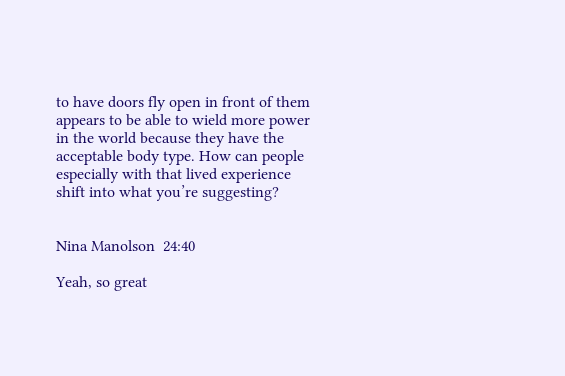to have doors fly open in front of them appears to be able to wield more power in the world because they have the acceptable body type. How can people especially with that lived experience shift into what you’re suggesting?


Nina Manolson  24:40

Yeah, so great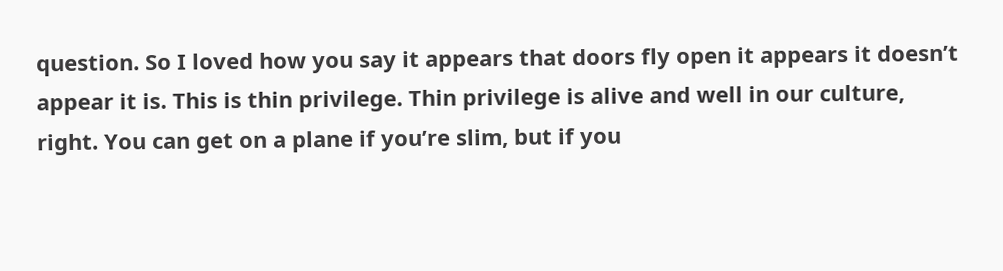question. So I loved how you say it appears that doors fly open it appears it doesn’t appear it is. This is thin privilege. Thin privilege is alive and well in our culture, right. You can get on a plane if you’re slim, but if you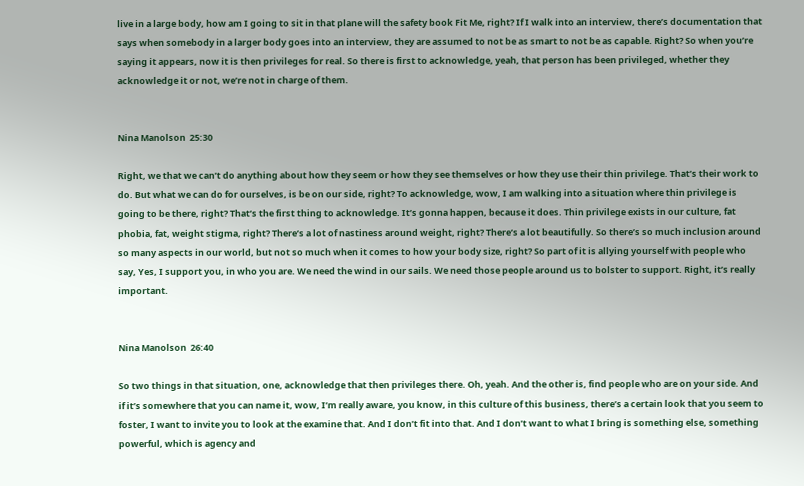live in a large body, how am I going to sit in that plane will the safety book Fit Me, right? If I walk into an interview, there’s documentation that says when somebody in a larger body goes into an interview, they are assumed to not be as smart to not be as capable. Right? So when you’re saying it appears, now it is then privileges for real. So there is first to acknowledge, yeah, that person has been privileged, whether they acknowledge it or not, we’re not in charge of them.


Nina Manolson  25:30

Right, we that we can’t do anything about how they seem or how they see themselves or how they use their thin privilege. That’s their work to do. But what we can do for ourselves, is be on our side, right? To acknowledge, wow, I am walking into a situation where thin privilege is going to be there, right? That’s the first thing to acknowledge. It’s gonna happen, because it does. Thin privilege exists in our culture, fat phobia, fat, weight stigma, right? There’s a lot of nastiness around weight, right? There’s a lot beautifully. So there’s so much inclusion around so many aspects in our world, but not so much when it comes to how your body size, right? So part of it is allying yourself with people who say, Yes, I support you, in who you are. We need the wind in our sails. We need those people around us to bolster to support. Right, it’s really important.


Nina Manolson  26:40

So two things in that situation, one, acknowledge that then privileges there. Oh, yeah. And the other is, find people who are on your side. And if it’s somewhere that you can name it, wow, I’m really aware, you know, in this culture of this business, there’s a certain look that you seem to foster, I want to invite you to look at the examine that. And I don’t fit into that. And I don’t want to what I bring is something else, something powerful, which is agency and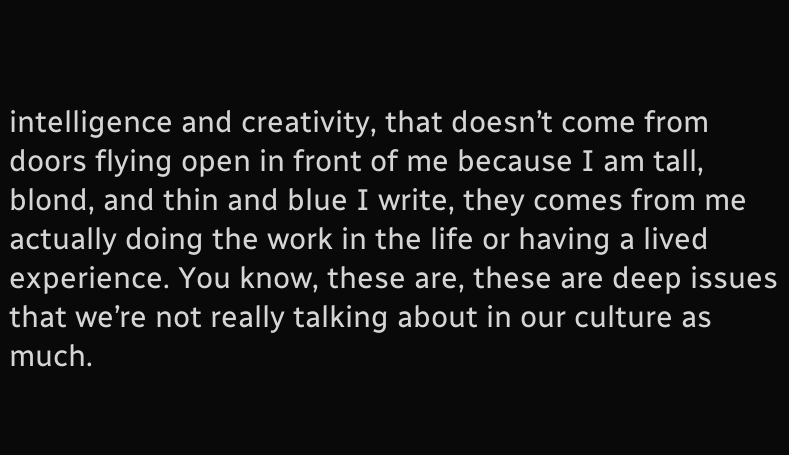intelligence and creativity, that doesn’t come from doors flying open in front of me because I am tall, blond, and thin and blue I write, they comes from me actually doing the work in the life or having a lived experience. You know, these are, these are deep issues that we’re not really talking about in our culture as much.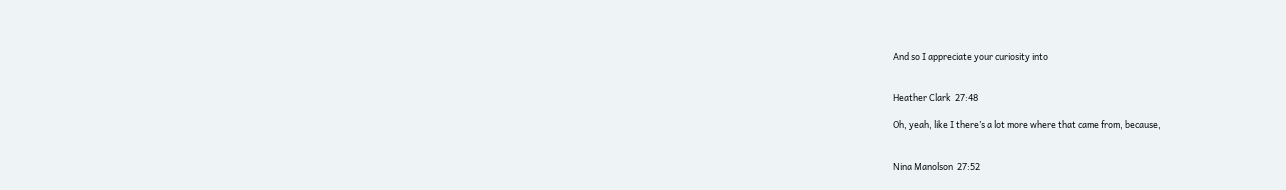And so I appreciate your curiosity into


Heather Clark  27:48

Oh, yeah, like I there’s a lot more where that came from, because,


Nina Manolson  27:52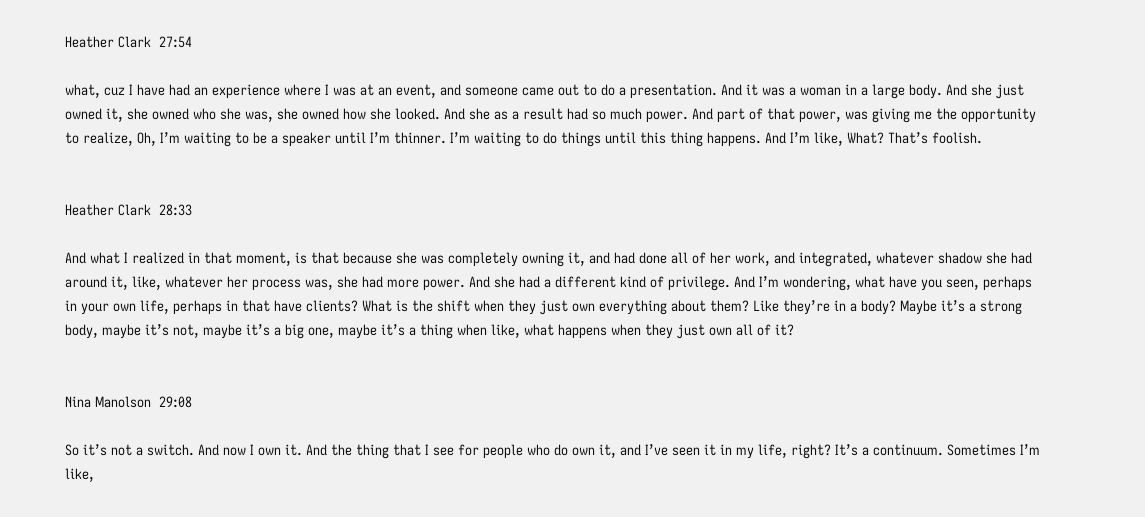Heather Clark  27:54

what, cuz I have had an experience where I was at an event, and someone came out to do a presentation. And it was a woman in a large body. And she just owned it, she owned who she was, she owned how she looked. And she as a result had so much power. And part of that power, was giving me the opportunity to realize, Oh, I’m waiting to be a speaker until I’m thinner. I’m waiting to do things until this thing happens. And I’m like, What? That’s foolish.


Heather Clark  28:33

And what I realized in that moment, is that because she was completely owning it, and had done all of her work, and integrated, whatever shadow she had around it, like, whatever her process was, she had more power. And she had a different kind of privilege. And I’m wondering, what have you seen, perhaps in your own life, perhaps in that have clients? What is the shift when they just own everything about them? Like they’re in a body? Maybe it’s a strong body, maybe it’s not, maybe it’s a big one, maybe it’s a thing when like, what happens when they just own all of it?


Nina Manolson  29:08

So it’s not a switch. And now I own it. And the thing that I see for people who do own it, and I’ve seen it in my life, right? It’s a continuum. Sometimes I’m like,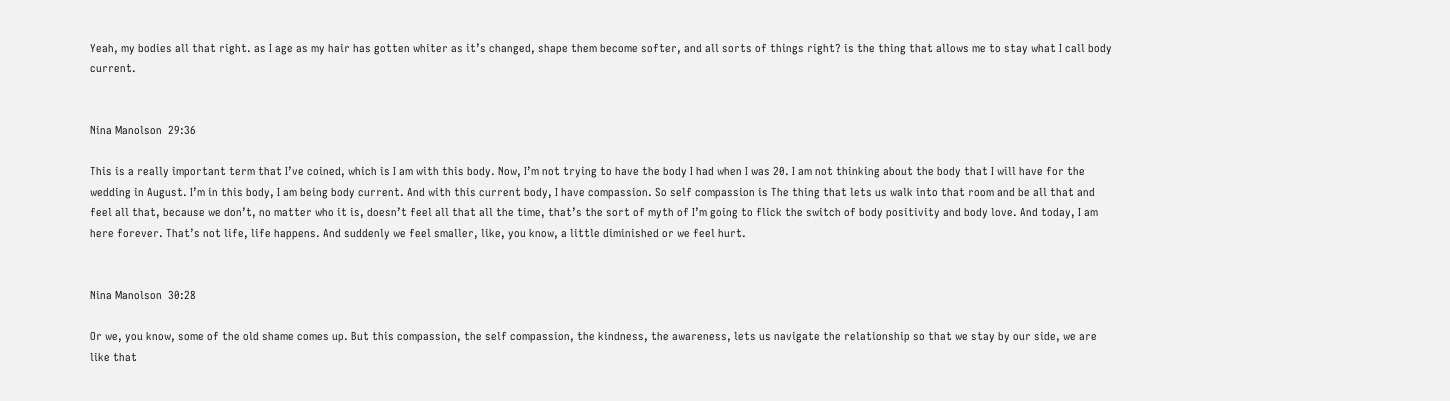Yeah, my bodies all that right. as I age as my hair has gotten whiter as it’s changed, shape them become softer, and all sorts of things right? is the thing that allows me to stay what I call body current.


Nina Manolson  29:36

This is a really important term that I’ve coined, which is I am with this body. Now, I’m not trying to have the body I had when I was 20. I am not thinking about the body that I will have for the wedding in August. I’m in this body, I am being body current. And with this current body, I have compassion. So self compassion is The thing that lets us walk into that room and be all that and feel all that, because we don’t, no matter who it is, doesn’t feel all that all the time, that’s the sort of myth of I’m going to flick the switch of body positivity and body love. And today, I am here forever. That’s not life, life happens. And suddenly we feel smaller, like, you know, a little diminished or we feel hurt.


Nina Manolson  30:28

Or we, you know, some of the old shame comes up. But this compassion, the self compassion, the kindness, the awareness, lets us navigate the relationship so that we stay by our side, we are like that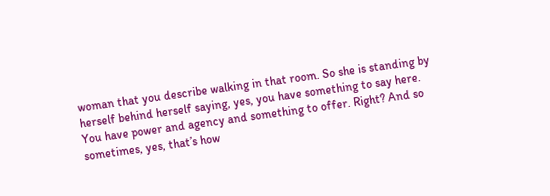woman that you describe walking in that room. So she is standing by herself behind herself saying, yes, you have something to say here. You have power and agency and something to offer. Right? And so sometimes, yes, that’s how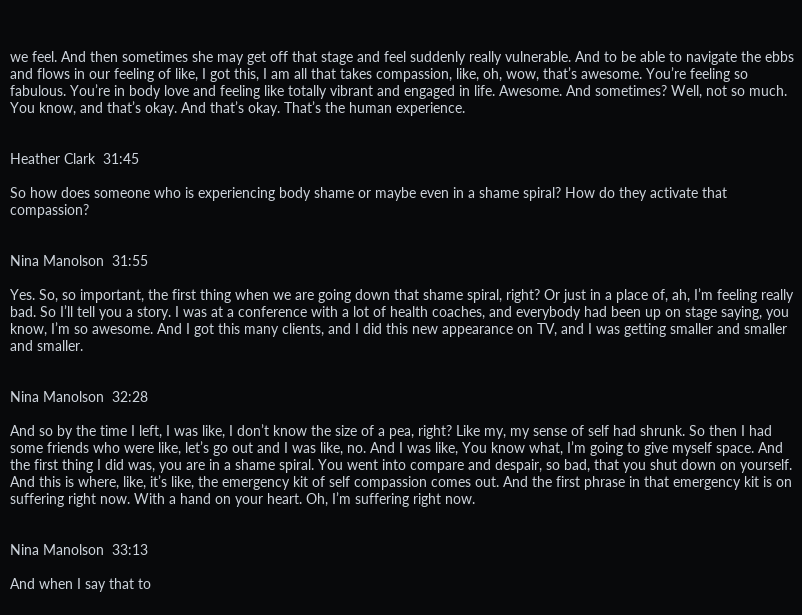we feel. And then sometimes she may get off that stage and feel suddenly really vulnerable. And to be able to navigate the ebbs and flows in our feeling of like, I got this, I am all that takes compassion, like, oh, wow, that’s awesome. You’re feeling so fabulous. You’re in body love and feeling like totally vibrant and engaged in life. Awesome. And sometimes? Well, not so much. You know, and that’s okay. And that’s okay. That’s the human experience.


Heather Clark  31:45

So how does someone who is experiencing body shame or maybe even in a shame spiral? How do they activate that compassion?


Nina Manolson  31:55

Yes. So, so important, the first thing when we are going down that shame spiral, right? Or just in a place of, ah, I’m feeling really bad. So I’ll tell you a story. I was at a conference with a lot of health coaches, and everybody had been up on stage saying, you know, I’m so awesome. And I got this many clients, and I did this new appearance on TV, and I was getting smaller and smaller and smaller.


Nina Manolson  32:28

And so by the time I left, I was like, I don’t know the size of a pea, right? Like my, my sense of self had shrunk. So then I had some friends who were like, let’s go out and I was like, no. And I was like, You know what, I’m going to give myself space. And the first thing I did was, you are in a shame spiral. You went into compare and despair, so bad, that you shut down on yourself. And this is where, like, it’s like, the emergency kit of self compassion comes out. And the first phrase in that emergency kit is on suffering right now. With a hand on your heart. Oh, I’m suffering right now.


Nina Manolson  33:13

And when I say that to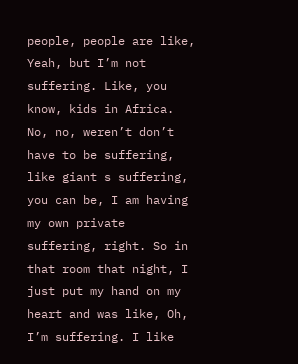people, people are like, Yeah, but I’m not suffering. Like, you know, kids in Africa. No, no, weren’t don’t have to be suffering, like giant s suffering, you can be, I am having my own private suffering, right. So in that room that night, I just put my hand on my heart and was like, Oh, I’m suffering. I like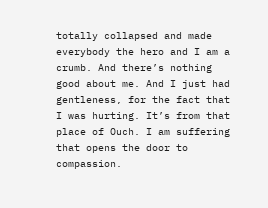totally collapsed and made everybody the hero and I am a crumb. And there’s nothing good about me. And I just had gentleness, for the fact that I was hurting. It’s from that place of Ouch. I am suffering that opens the door to compassion.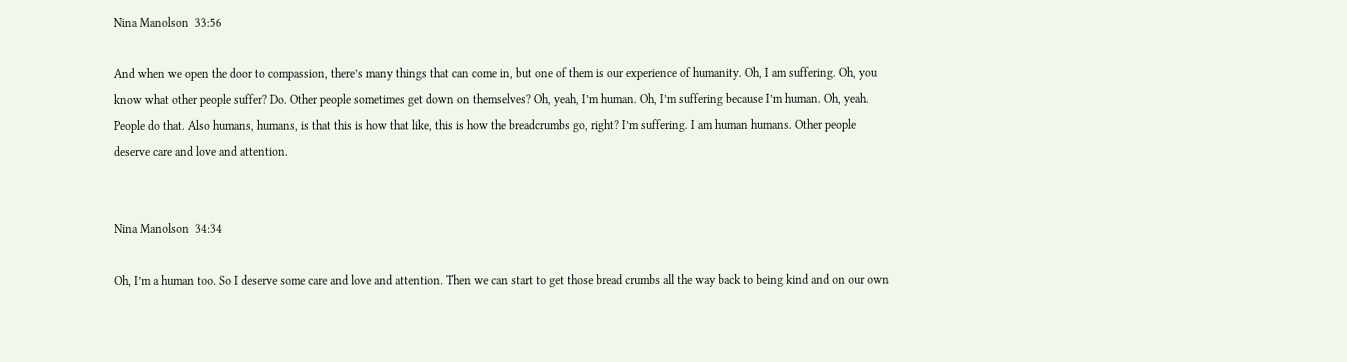Nina Manolson  33:56

And when we open the door to compassion, there’s many things that can come in, but one of them is our experience of humanity. Oh, I am suffering. Oh, you know what other people suffer? Do. Other people sometimes get down on themselves? Oh, yeah, I’m human. Oh, I’m suffering because I’m human. Oh, yeah. People do that. Also humans, humans, is that this is how that like, this is how the breadcrumbs go, right? I’m suffering. I am human humans. Other people deserve care and love and attention.


Nina Manolson  34:34

Oh, I’m a human too. So I deserve some care and love and attention. Then we can start to get those bread crumbs all the way back to being kind and on our own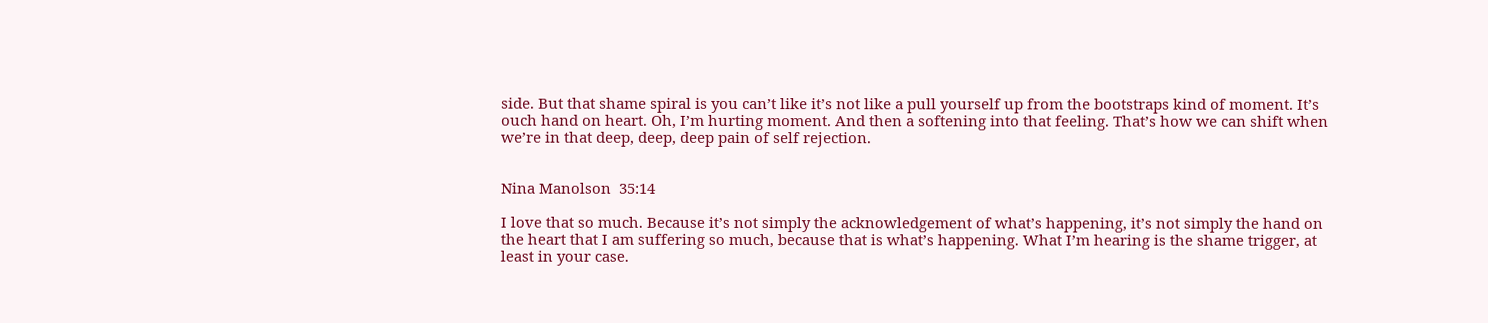side. But that shame spiral is you can’t like it’s not like a pull yourself up from the bootstraps kind of moment. It’s ouch hand on heart. Oh, I’m hurting moment. And then a softening into that feeling. That’s how we can shift when we’re in that deep, deep, deep pain of self rejection.


Nina Manolson  35:14

I love that so much. Because it’s not simply the acknowledgement of what’s happening, it’s not simply the hand on the heart that I am suffering so much, because that is what’s happening. What I’m hearing is the shame trigger, at least in your case.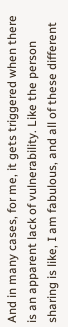And in many cases, for me, it gets triggered when there is an apparent lack of vulnerability. Like the person sharing is like, I am fabulous, and all of these different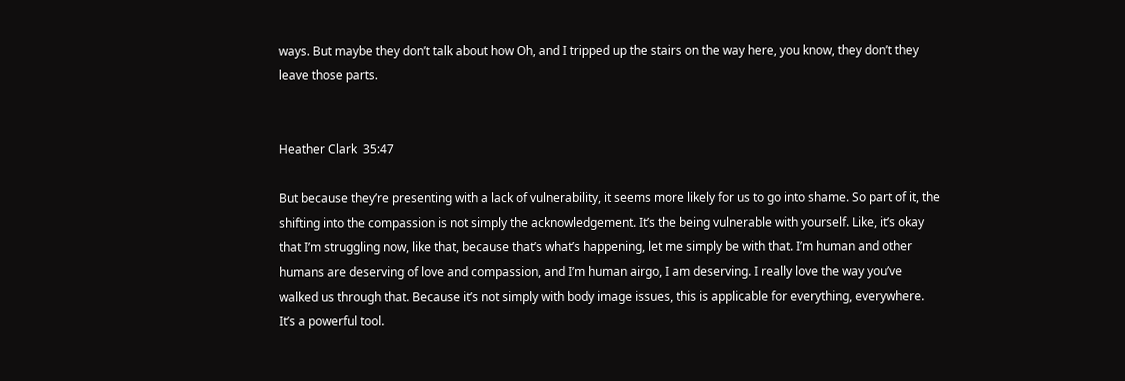ways. But maybe they don’t talk about how Oh, and I tripped up the stairs on the way here, you know, they don’t they leave those parts.


Heather Clark  35:47

But because they’re presenting with a lack of vulnerability, it seems more likely for us to go into shame. So part of it, the shifting into the compassion is not simply the acknowledgement. It’s the being vulnerable with yourself. Like, it’s okay that I’m struggling now, like that, because that’s what’s happening, let me simply be with that. I’m human and other humans are deserving of love and compassion, and I’m human airgo, I am deserving. I really love the way you’ve walked us through that. Because it’s not simply with body image issues, this is applicable for everything, everywhere. It’s a powerful tool.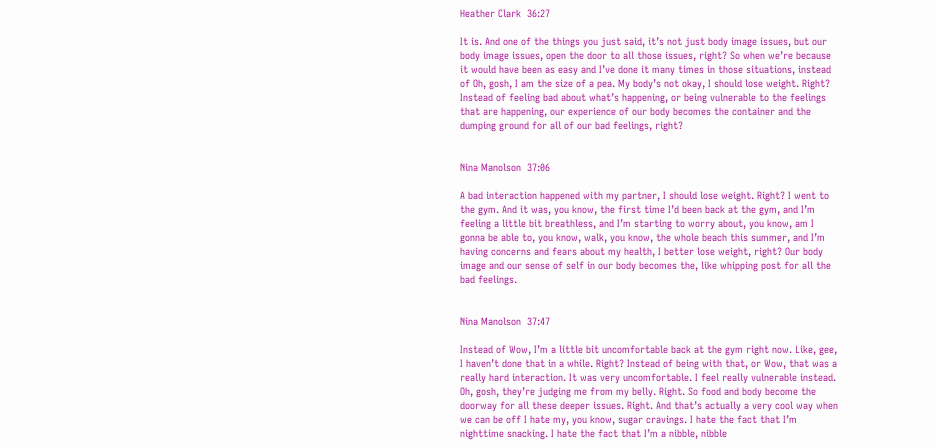Heather Clark  36:27

It is. And one of the things you just said, it’s not just body image issues, but our body image issues, open the door to all those issues, right? So when we’re because it would have been as easy and I’ve done it many times in those situations, instead of Oh, gosh, I am the size of a pea. My body’s not okay, I should lose weight. Right? Instead of feeling bad about what’s happening, or being vulnerable to the feelings that are happening, our experience of our body becomes the container and the dumping ground for all of our bad feelings, right?


Nina Manolson  37:06

A bad interaction happened with my partner, I should lose weight. Right? I went to the gym. And it was, you know, the first time I’d been back at the gym, and I’m feeling a little bit breathless, and I’m starting to worry about, you know, am I gonna be able to, you know, walk, you know, the whole beach this summer, and I’m having concerns and fears about my health, I better lose weight, right? Our body image and our sense of self in our body becomes the, like whipping post for all the bad feelings.


Nina Manolson  37:47

Instead of Wow, I’m a little bit uncomfortable back at the gym right now. Like, gee, I haven’t done that in a while. Right? Instead of being with that, or Wow, that was a really hard interaction. It was very uncomfortable. I feel really vulnerable instead. Oh, gosh, they’re judging me from my belly. Right. So food and body become the doorway for all these deeper issues. Right. And that’s actually a very cool way when we can be off I hate my, you know, sugar cravings. I hate the fact that I’m nighttime snacking. I hate the fact that I’m a nibble, nibble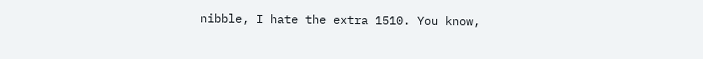nibble, I hate the extra 1510. You know,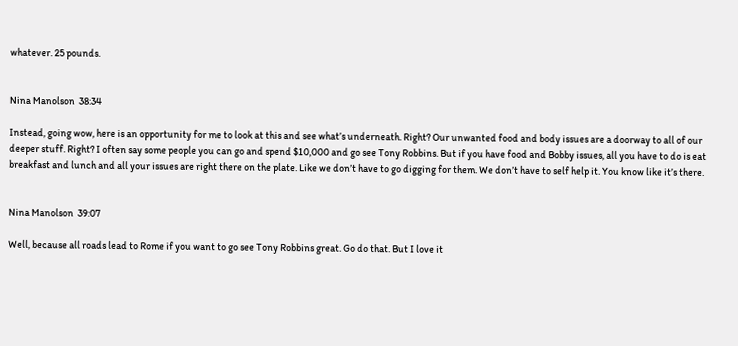whatever. 25 pounds.


Nina Manolson  38:34

Instead, going wow, here is an opportunity for me to look at this and see what’s underneath. Right? Our unwanted food and body issues are a doorway to all of our deeper stuff. Right? I often say some people you can go and spend $10,000 and go see Tony Robbins. But if you have food and Bobby issues, all you have to do is eat breakfast and lunch and all your issues are right there on the plate. Like we don’t have to go digging for them. We don’t have to self help it. You know like it’s there.


Nina Manolson  39:07

Well, because all roads lead to Rome if you want to go see Tony Robbins great. Go do that. But I love it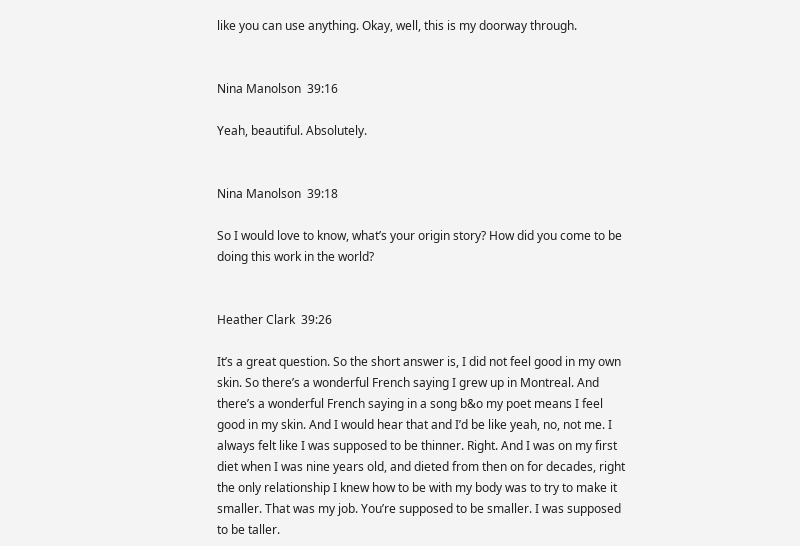like you can use anything. Okay, well, this is my doorway through.


Nina Manolson  39:16

Yeah, beautiful. Absolutely.


Nina Manolson  39:18

So I would love to know, what’s your origin story? How did you come to be doing this work in the world?


Heather Clark  39:26

It’s a great question. So the short answer is, I did not feel good in my own skin. So there’s a wonderful French saying I grew up in Montreal. And there’s a wonderful French saying in a song b&o my poet means I feel good in my skin. And I would hear that and I’d be like yeah, no, not me. I always felt like I was supposed to be thinner. Right. And I was on my first diet when I was nine years old, and dieted from then on for decades, right the only relationship I knew how to be with my body was to try to make it smaller. That was my job. You’re supposed to be smaller. I was supposed to be taller.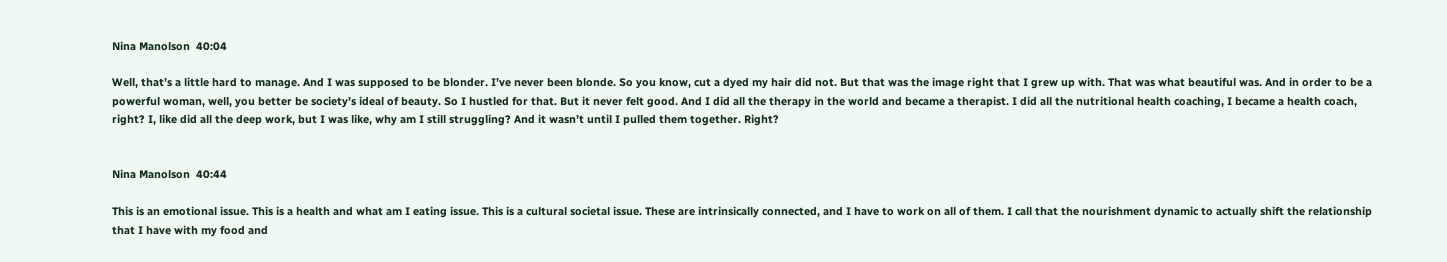Nina Manolson  40:04

Well, that’s a little hard to manage. And I was supposed to be blonder. I’ve never been blonde. So you know, cut a dyed my hair did not. But that was the image right that I grew up with. That was what beautiful was. And in order to be a powerful woman, well, you better be society’s ideal of beauty. So I hustled for that. But it never felt good. And I did all the therapy in the world and became a therapist. I did all the nutritional health coaching, I became a health coach, right? I, like did all the deep work, but I was like, why am I still struggling? And it wasn’t until I pulled them together. Right?


Nina Manolson  40:44

This is an emotional issue. This is a health and what am I eating issue. This is a cultural societal issue. These are intrinsically connected, and I have to work on all of them. I call that the nourishment dynamic to actually shift the relationship that I have with my food and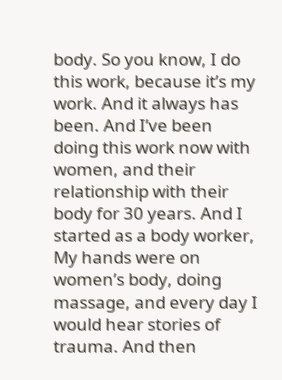body. So you know, I do this work, because it’s my work. And it always has been. And I’ve been doing this work now with women, and their relationship with their body for 30 years. And I started as a body worker, My hands were on women’s body, doing massage, and every day I would hear stories of trauma. And then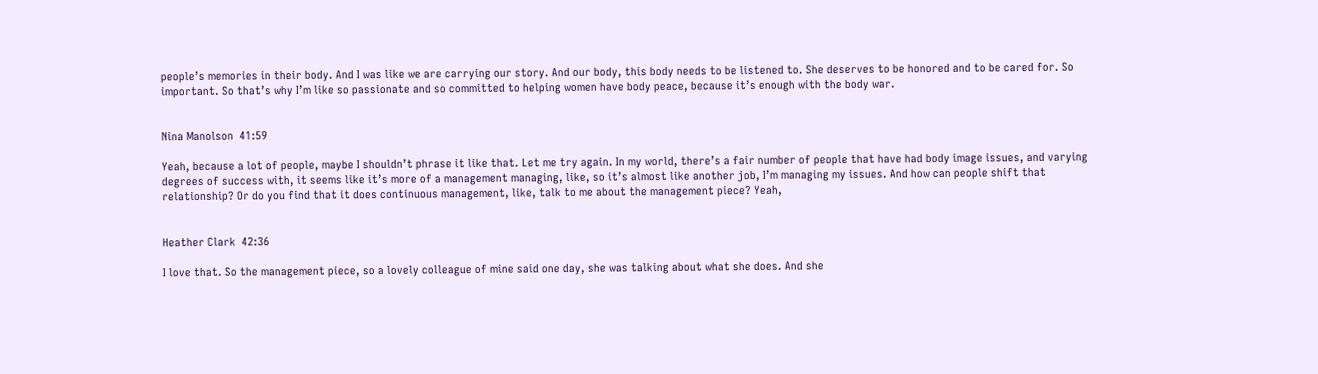people’s memories in their body. And I was like we are carrying our story. And our body, this body needs to be listened to. She deserves to be honored and to be cared for. So important. So that’s why I’m like so passionate and so committed to helping women have body peace, because it’s enough with the body war.


Nina Manolson  41:59

Yeah, because a lot of people, maybe I shouldn’t phrase it like that. Let me try again. In my world, there’s a fair number of people that have had body image issues, and varying degrees of success with, it seems like it’s more of a management managing, like, so it’s almost like another job, I’m managing my issues. And how can people shift that relationship? Or do you find that it does continuous management, like, talk to me about the management piece? Yeah,


Heather Clark  42:36

I love that. So the management piece, so a lovely colleague of mine said one day, she was talking about what she does. And she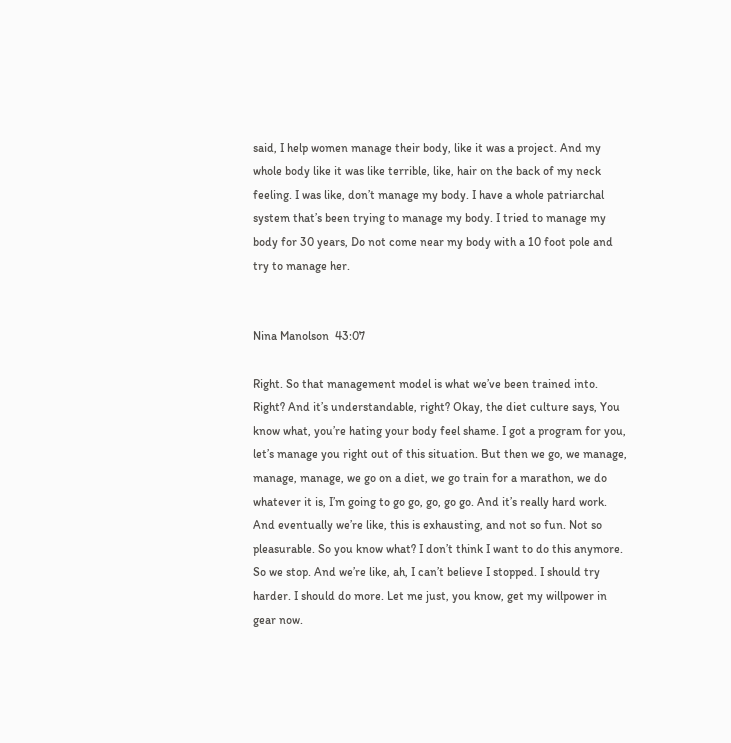said, I help women manage their body, like it was a project. And my whole body like it was like terrible, like, hair on the back of my neck feeling. I was like, don’t manage my body. I have a whole patriarchal system that’s been trying to manage my body. I tried to manage my body for 30 years, Do not come near my body with a 10 foot pole and try to manage her.


Nina Manolson  43:07

Right. So that management model is what we’ve been trained into. Right? And it’s understandable, right? Okay, the diet culture says, You know what, you’re hating your body feel shame. I got a program for you, let’s manage you right out of this situation. But then we go, we manage, manage, manage, we go on a diet, we go train for a marathon, we do whatever it is, I’m going to go go, go, go go. And it’s really hard work. And eventually we’re like, this is exhausting, and not so fun. Not so pleasurable. So you know what? I don’t think I want to do this anymore. So we stop. And we’re like, ah, I can’t believe I stopped. I should try harder. I should do more. Let me just, you know, get my willpower in gear now.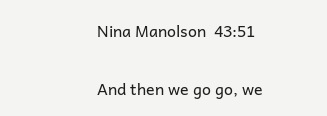Nina Manolson  43:51

And then we go go, we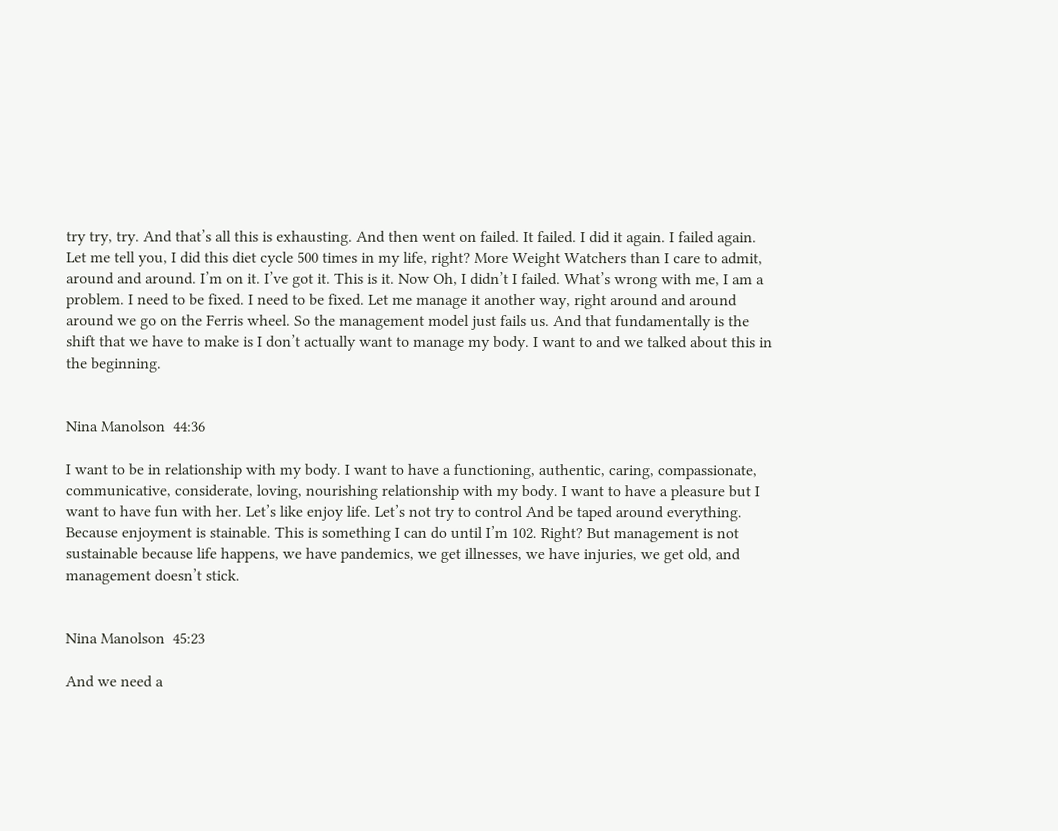try try, try. And that’s all this is exhausting. And then went on failed. It failed. I did it again. I failed again. Let me tell you, I did this diet cycle 500 times in my life, right? More Weight Watchers than I care to admit, around and around. I’m on it. I’ve got it. This is it. Now Oh, I didn’t I failed. What’s wrong with me, I am a problem. I need to be fixed. I need to be fixed. Let me manage it another way, right around and around around we go on the Ferris wheel. So the management model just fails us. And that fundamentally is the shift that we have to make is I don’t actually want to manage my body. I want to and we talked about this in the beginning.


Nina Manolson  44:36

I want to be in relationship with my body. I want to have a functioning, authentic, caring, compassionate, communicative, considerate, loving, nourishing relationship with my body. I want to have a pleasure but I want to have fun with her. Let’s like enjoy life. Let’s not try to control And be taped around everything. Because enjoyment is stainable. This is something I can do until I’m 102. Right? But management is not sustainable because life happens, we have pandemics, we get illnesses, we have injuries, we get old, and management doesn’t stick.


Nina Manolson  45:23

And we need a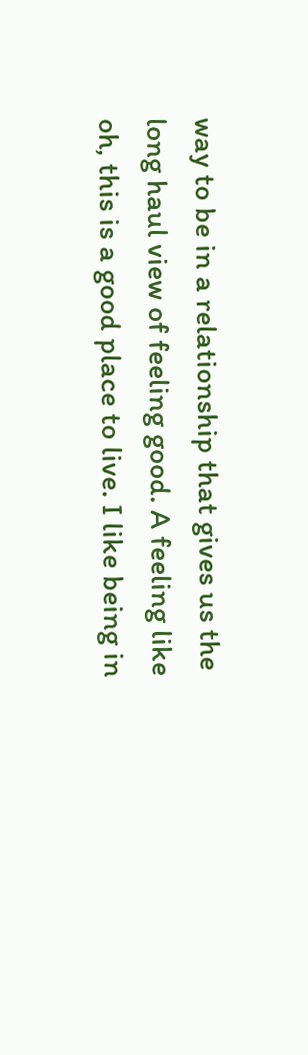way to be in a relationship that gives us the long haul view of feeling good. A feeling like oh, this is a good place to live. I like being in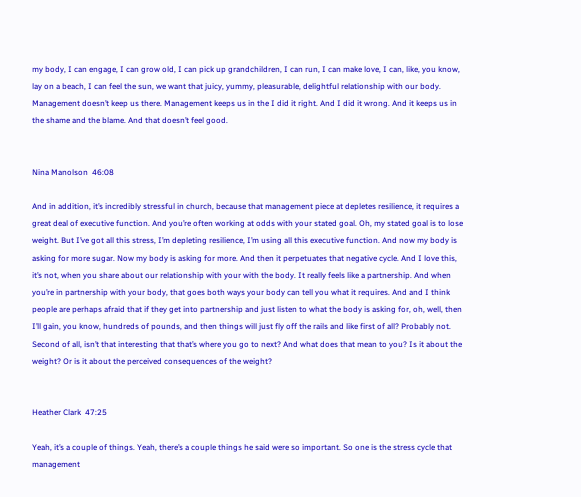my body, I can engage, I can grow old, I can pick up grandchildren, I can run, I can make love, I can, like, you know, lay on a beach, I can feel the sun, we want that juicy, yummy, pleasurable, delightful relationship with our body. Management doesn’t keep us there. Management keeps us in the I did it right. And I did it wrong. And it keeps us in the shame and the blame. And that doesn’t feel good.


Nina Manolson  46:08

And in addition, it’s incredibly stressful in church, because that management piece at depletes resilience, it requires a great deal of executive function. And you’re often working at odds with your stated goal. Oh, my stated goal is to lose weight. But I’ve got all this stress, I’m depleting resilience, I’m using all this executive function. And now my body is asking for more sugar. Now my body is asking for more. And then it perpetuates that negative cycle. And I love this, it’s not, when you share about our relationship with your with the body. It really feels like a partnership. And when you’re in partnership with your body, that goes both ways your body can tell you what it requires. And and I think people are perhaps afraid that if they get into partnership and just listen to what the body is asking for, oh, well, then I’ll gain, you know, hundreds of pounds, and then things will just fly off the rails and like first of all? Probably not. Second of all, isn’t that interesting that that’s where you go to next? And what does that mean to you? Is it about the weight? Or is it about the perceived consequences of the weight?


Heather Clark  47:25

Yeah, it’s a couple of things. Yeah, there’s a couple things he said were so important. So one is the stress cycle that management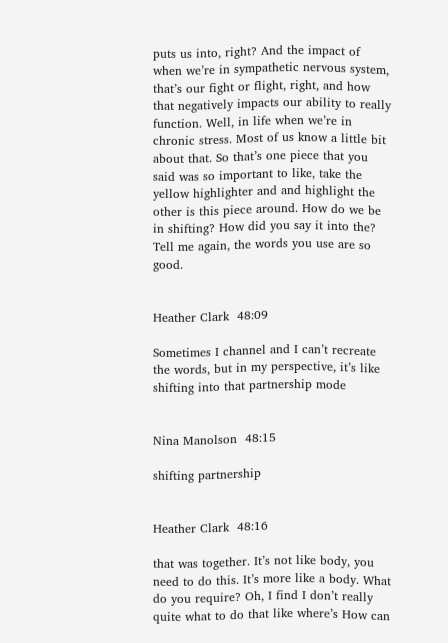puts us into, right? And the impact of when we’re in sympathetic nervous system, that’s our fight or flight, right, and how that negatively impacts our ability to really function. Well, in life when we’re in chronic stress. Most of us know a little bit about that. So that’s one piece that you said was so important to like, take the yellow highlighter and and highlight the other is this piece around. How do we be in shifting? How did you say it into the? Tell me again, the words you use are so good.


Heather Clark  48:09

Sometimes I channel and I can’t recreate the words, but in my perspective, it’s like shifting into that partnership mode


Nina Manolson  48:15

shifting partnership


Heather Clark  48:16

that was together. It’s not like body, you need to do this. It’s more like a body. What do you require? Oh, I find I don’t really quite what to do that like where’s How can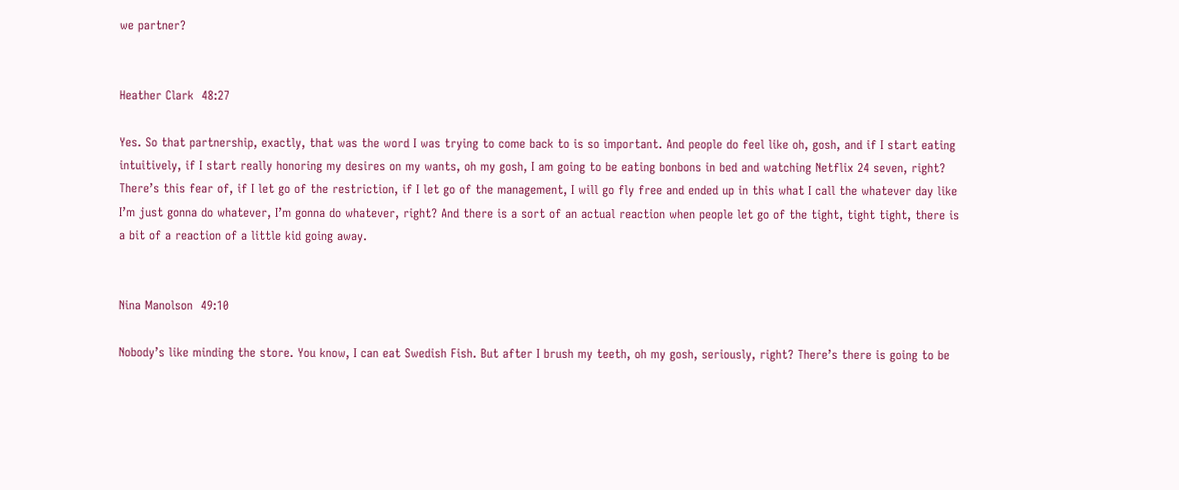we partner?


Heather Clark  48:27

Yes. So that partnership, exactly, that was the word I was trying to come back to is so important. And people do feel like oh, gosh, and if I start eating intuitively, if I start really honoring my desires on my wants, oh my gosh, I am going to be eating bonbons in bed and watching Netflix 24 seven, right? There’s this fear of, if I let go of the restriction, if I let go of the management, I will go fly free and ended up in this what I call the whatever day like I’m just gonna do whatever, I’m gonna do whatever, right? And there is a sort of an actual reaction when people let go of the tight, tight tight, there is a bit of a reaction of a little kid going away.


Nina Manolson  49:10

Nobody’s like minding the store. You know, I can eat Swedish Fish. But after I brush my teeth, oh my gosh, seriously, right? There’s there is going to be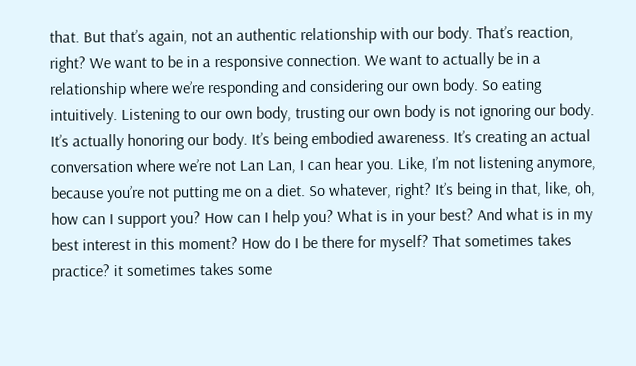that. But that’s again, not an authentic relationship with our body. That’s reaction, right? We want to be in a responsive connection. We want to actually be in a relationship where we’re responding and considering our own body. So eating intuitively. Listening to our own body, trusting our own body is not ignoring our body. It’s actually honoring our body. It’s being embodied awareness. It’s creating an actual conversation where we’re not Lan Lan, I can hear you. Like, I’m not listening anymore, because you’re not putting me on a diet. So whatever, right? It’s being in that, like, oh, how can I support you? How can I help you? What is in your best? And what is in my best interest in this moment? How do I be there for myself? That sometimes takes practice? it sometimes takes some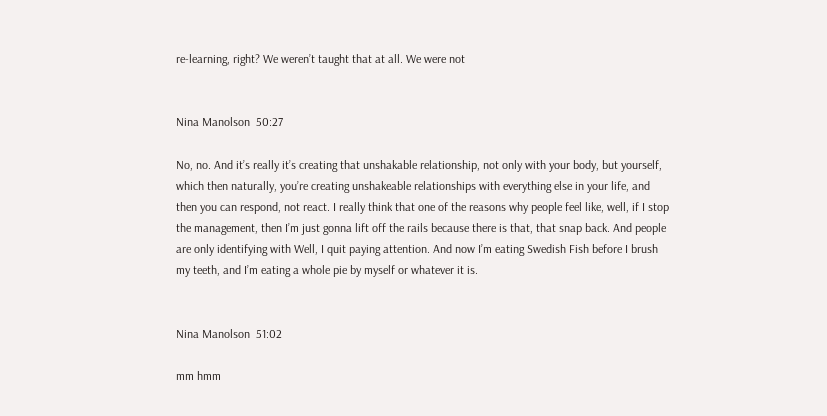re-learning, right? We weren’t taught that at all. We were not


Nina Manolson  50:27

No, no. And it’s really it’s creating that unshakable relationship, not only with your body, but yourself, which then naturally, you’re creating unshakeable relationships with everything else in your life, and then you can respond, not react. I really think that one of the reasons why people feel like, well, if I stop the management, then I’m just gonna lift off the rails because there is that, that snap back. And people are only identifying with Well, I quit paying attention. And now I’m eating Swedish Fish before I brush my teeth, and I’m eating a whole pie by myself or whatever it is.


Nina Manolson  51:02

mm hmm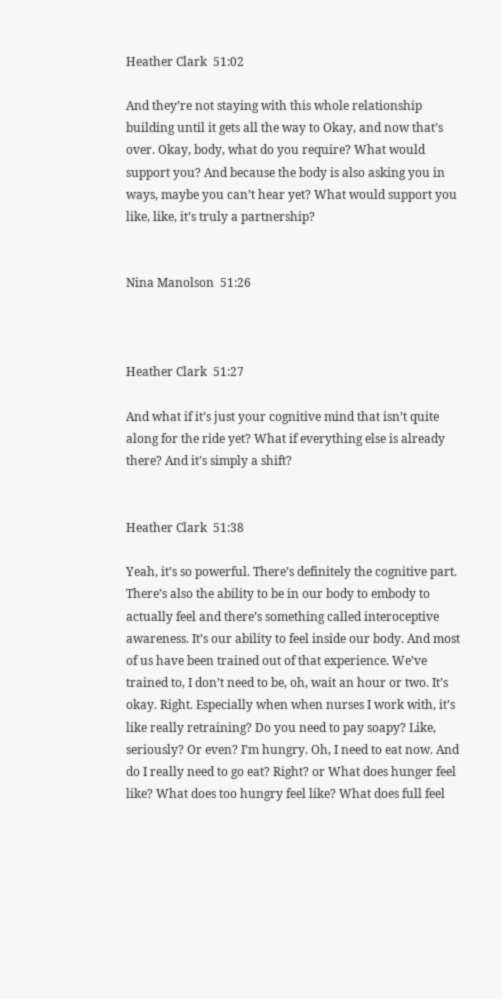Heather Clark  51:02

And they’re not staying with this whole relationship building until it gets all the way to Okay, and now that’s over. Okay, body, what do you require? What would support you? And because the body is also asking you in ways, maybe you can’t hear yet? What would support you like, like, it’s truly a partnership?


Nina Manolson  51:26



Heather Clark  51:27

And what if it’s just your cognitive mind that isn’t quite along for the ride yet? What if everything else is already there? And it’s simply a shift?


Heather Clark  51:38

Yeah, it’s so powerful. There’s definitely the cognitive part. There’s also the ability to be in our body to embody to actually feel and there’s something called interoceptive awareness. It’s our ability to feel inside our body. And most of us have been trained out of that experience. We’ve trained to, I don’t need to be, oh, wait an hour or two. It’s okay. Right. Especially when when nurses I work with, it’s like really retraining? Do you need to pay soapy? Like, seriously? Or even? I’m hungry. Oh, I need to eat now. And do I really need to go eat? Right? or What does hunger feel like? What does too hungry feel like? What does full feel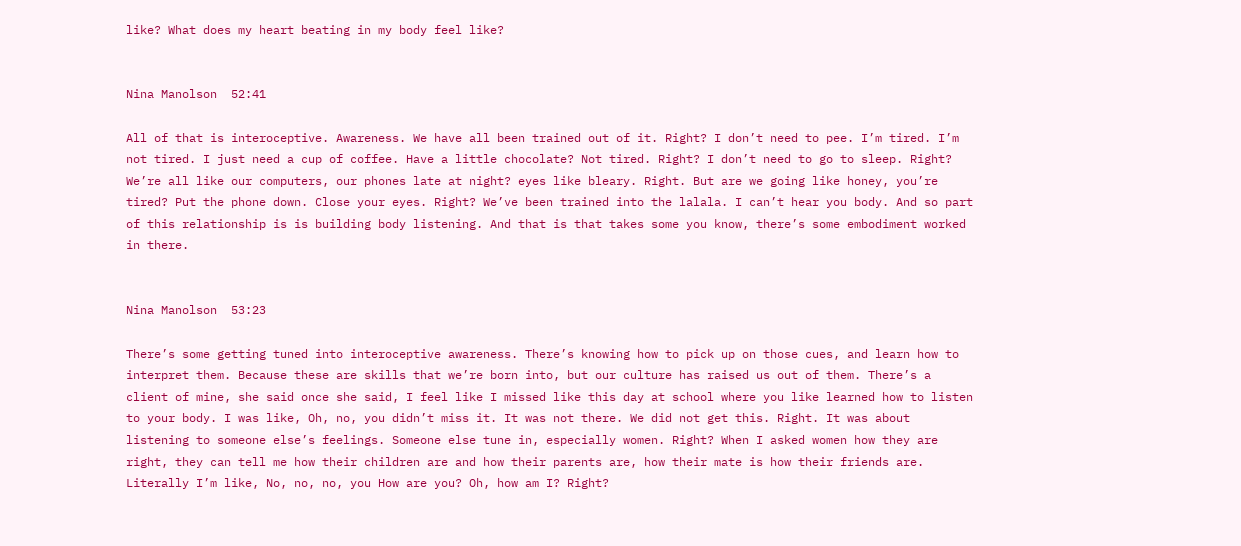like? What does my heart beating in my body feel like?


Nina Manolson  52:41

All of that is interoceptive. Awareness. We have all been trained out of it. Right? I don’t need to pee. I’m tired. I’m not tired. I just need a cup of coffee. Have a little chocolate? Not tired. Right? I don’t need to go to sleep. Right? We’re all like our computers, our phones late at night? eyes like bleary. Right. But are we going like honey, you’re tired? Put the phone down. Close your eyes. Right? We’ve been trained into the lalala. I can’t hear you body. And so part of this relationship is is building body listening. And that is that takes some you know, there’s some embodiment worked in there.


Nina Manolson  53:23

There’s some getting tuned into interoceptive awareness. There’s knowing how to pick up on those cues, and learn how to interpret them. Because these are skills that we’re born into, but our culture has raised us out of them. There’s a client of mine, she said once she said, I feel like I missed like this day at school where you like learned how to listen to your body. I was like, Oh, no, you didn’t miss it. It was not there. We did not get this. Right. It was about listening to someone else’s feelings. Someone else tune in, especially women. Right? When I asked women how they are right, they can tell me how their children are and how their parents are, how their mate is how their friends are. Literally I’m like, No, no, no, you How are you? Oh, how am I? Right?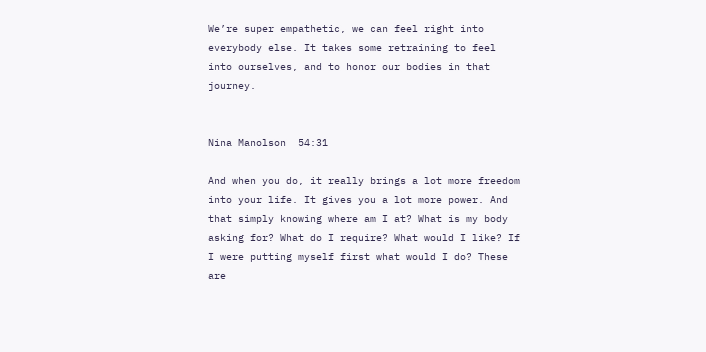We’re super empathetic, we can feel right into everybody else. It takes some retraining to feel into ourselves, and to honor our bodies in that journey.


Nina Manolson  54:31

And when you do, it really brings a lot more freedom into your life. It gives you a lot more power. And that simply knowing where am I at? What is my body asking for? What do I require? What would I like? If I were putting myself first what would I do? These are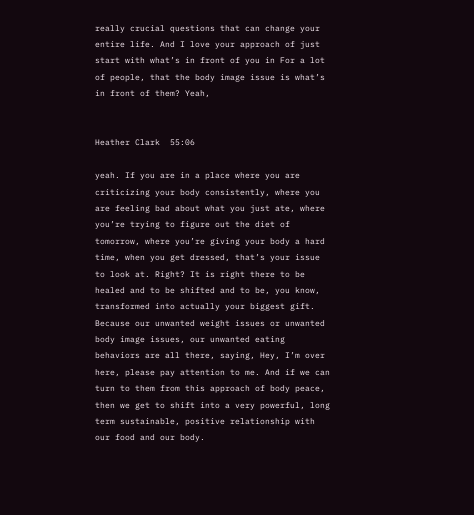really crucial questions that can change your entire life. And I love your approach of just start with what’s in front of you in For a lot of people, that the body image issue is what’s in front of them? Yeah,


Heather Clark  55:06

yeah. If you are in a place where you are criticizing your body consistently, where you are feeling bad about what you just ate, where you’re trying to figure out the diet of tomorrow, where you’re giving your body a hard time, when you get dressed, that’s your issue to look at. Right? It is right there to be healed and to be shifted and to be, you know, transformed into actually your biggest gift. Because our unwanted weight issues or unwanted body image issues, our unwanted eating behaviors are all there, saying, Hey, I’m over here, please pay attention to me. And if we can turn to them from this approach of body peace, then we get to shift into a very powerful, long term sustainable, positive relationship with our food and our body.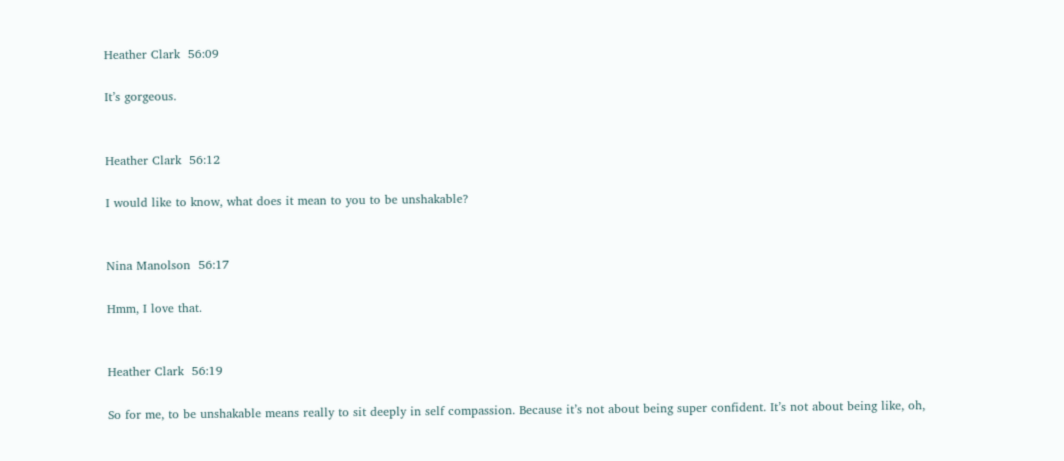Heather Clark  56:09

It’s gorgeous.


Heather Clark  56:12

I would like to know, what does it mean to you to be unshakable?


Nina Manolson  56:17

Hmm, I love that.


Heather Clark  56:19

So for me, to be unshakable means really to sit deeply in self compassion. Because it’s not about being super confident. It’s not about being like, oh,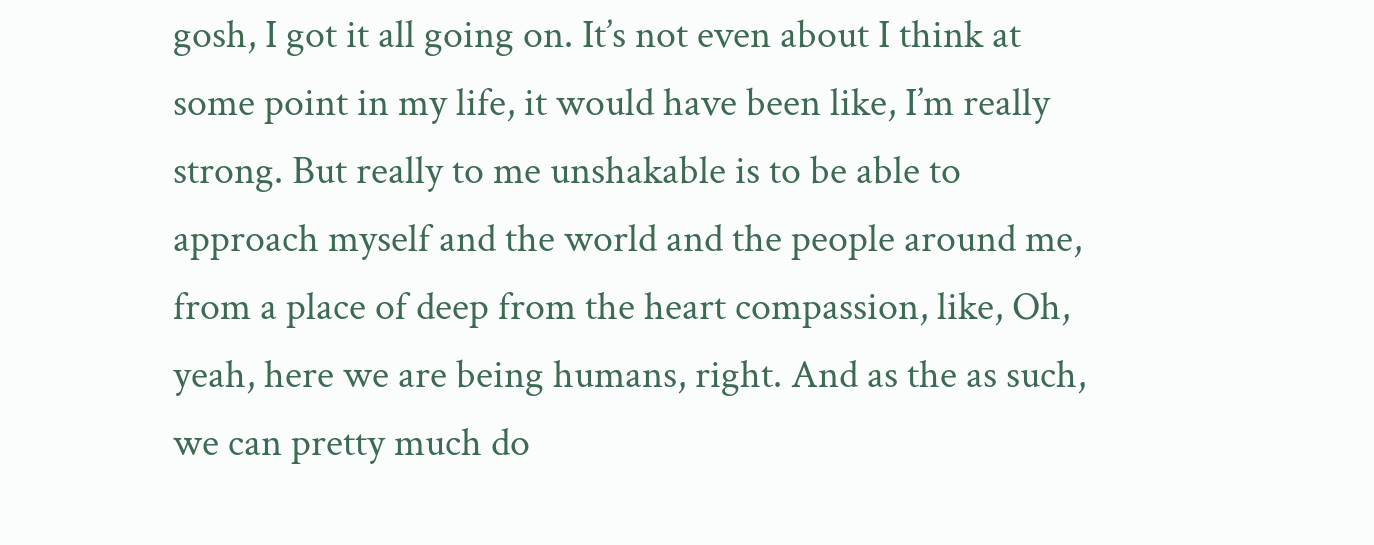gosh, I got it all going on. It’s not even about I think at some point in my life, it would have been like, I’m really strong. But really to me unshakable is to be able to approach myself and the world and the people around me, from a place of deep from the heart compassion, like, Oh, yeah, here we are being humans, right. And as the as such, we can pretty much do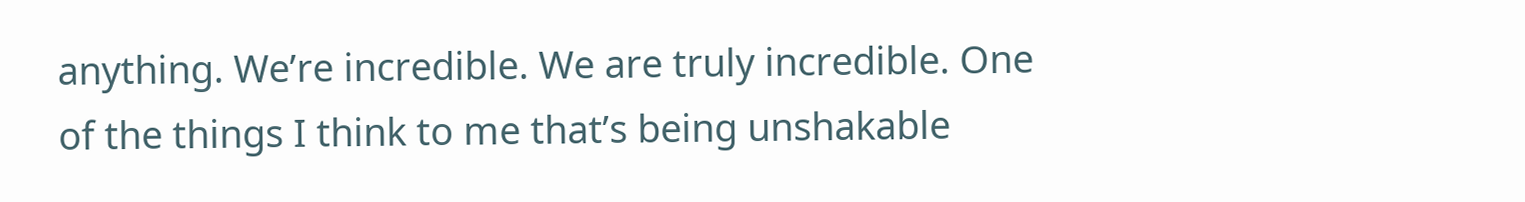anything. We’re incredible. We are truly incredible. One of the things I think to me that’s being unshakable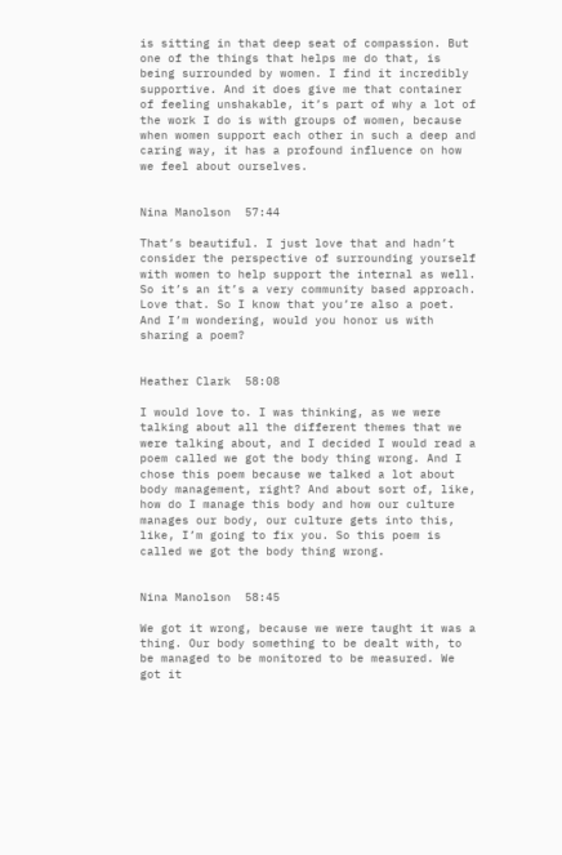is sitting in that deep seat of compassion. But one of the things that helps me do that, is being surrounded by women. I find it incredibly supportive. And it does give me that container of feeling unshakable, it’s part of why a lot of the work I do is with groups of women, because when women support each other in such a deep and caring way, it has a profound influence on how we feel about ourselves.


Nina Manolson  57:44

That’s beautiful. I just love that and hadn’t consider the perspective of surrounding yourself with women to help support the internal as well. So it’s an it’s a very community based approach. Love that. So I know that you’re also a poet. And I’m wondering, would you honor us with sharing a poem?


Heather Clark  58:08

I would love to. I was thinking, as we were talking about all the different themes that we were talking about, and I decided I would read a poem called we got the body thing wrong. And I chose this poem because we talked a lot about body management, right? And about sort of, like, how do I manage this body and how our culture manages our body, our culture gets into this, like, I’m going to fix you. So this poem is called we got the body thing wrong.


Nina Manolson  58:45

We got it wrong, because we were taught it was a thing. Our body something to be dealt with, to be managed to be monitored to be measured. We got it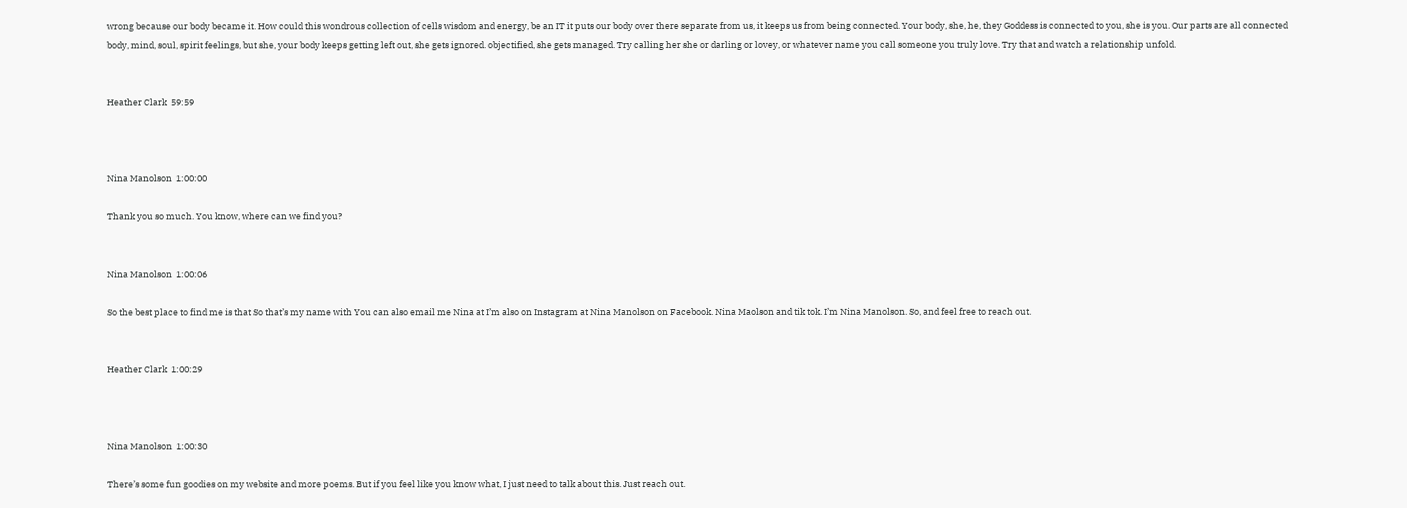wrong because our body became it. How could this wondrous collection of cells wisdom and energy, be an IT it puts our body over there separate from us, it keeps us from being connected. Your body, she, he, they Goddess is connected to you, she is you. Our parts are all connected body, mind, soul, spirit feelings, but she, your body keeps getting left out, she gets ignored. objectified, she gets managed. Try calling her she or darling or lovey, or whatever name you call someone you truly love. Try that and watch a relationship unfold.


Heather Clark  59:59



Nina Manolson  1:00:00

Thank you so much. You know, where can we find you?


Nina Manolson  1:00:06

So the best place to find me is that So that’s my name with You can also email me Nina at I’m also on Instagram at Nina Manolson on Facebook. Nina Maolson and tik tok. I’m Nina Manolson. So, and feel free to reach out.


Heather Clark  1:00:29



Nina Manolson  1:00:30

There’s some fun goodies on my website and more poems. But if you feel like you know what, I just need to talk about this. Just reach out.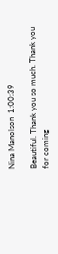Nina Manolson  1:00:39

Beautiful. Thank you so much. Thank you for coming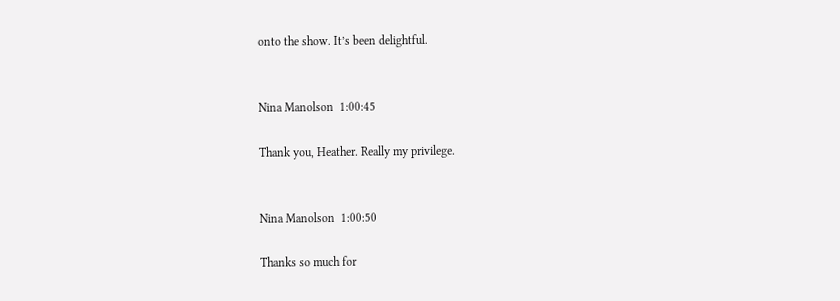onto the show. It’s been delightful.


Nina Manolson  1:00:45

Thank you, Heather. Really my privilege.


Nina Manolson  1:00:50

Thanks so much for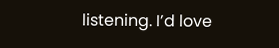listening. I’d love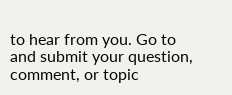to hear from you. Go to and submit your question, comment, or topic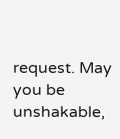request. May you be unshakable,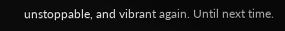unstoppable, and vibrant again. Until next time.